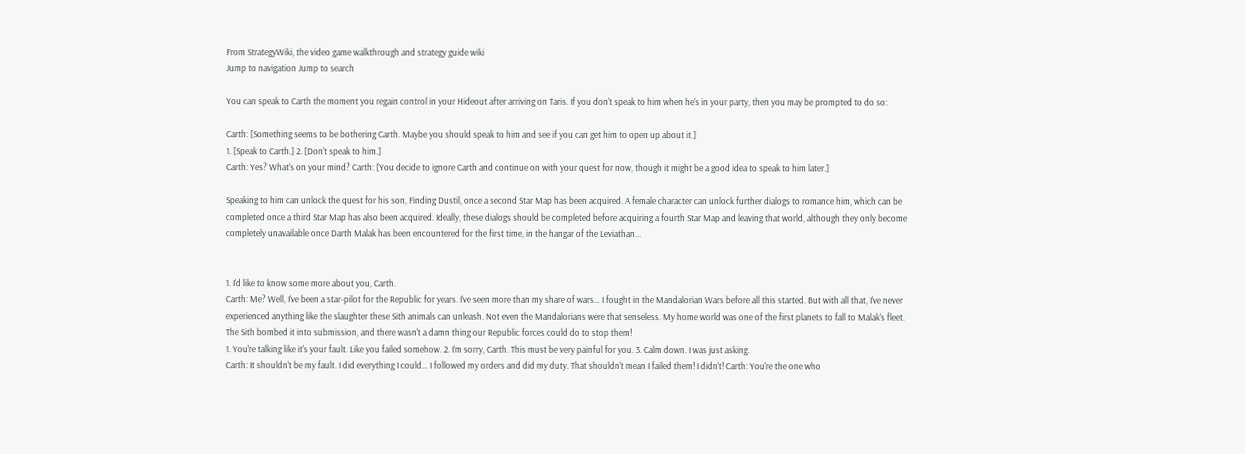From StrategyWiki, the video game walkthrough and strategy guide wiki
Jump to navigation Jump to search

You can speak to Carth the moment you regain control in your Hideout after arriving on Taris. If you don't speak to him when he's in your party, then you may be prompted to do so:

Carth: [Something seems to be bothering Carth. Maybe you should speak to him and see if you can get him to open up about it.]
1. [Speak to Carth.] 2. [Don't speak to him.]
Carth: Yes? What's on your mind? Carth: [You decide to ignore Carth and continue on with your quest for now, though it might be a good idea to speak to him later.]

Speaking to him can unlock the quest for his son, Finding Dustil, once a second Star Map has been acquired. A female character can unlock further dialogs to romance him, which can be completed once a third Star Map has also been acquired. Ideally, these dialogs should be completed before acquiring a fourth Star Map and leaving that world, although they only become completely unavailable once Darth Malak has been encountered for the first time, in the hangar of the Leviathan...


1. I'd like to know some more about you, Carth.
Carth: Me? Well, I've been a star-pilot for the Republic for years. I've seen more than my share of wars… I fought in the Mandalorian Wars before all this started. But with all that, I've never experienced anything like the slaughter these Sith animals can unleash. Not even the Mandalorians were that senseless. My home world was one of the first planets to fall to Malak's fleet. The Sith bombed it into submission, and there wasn't a damn thing our Republic forces could do to stop them!
1. You're talking like it's your fault. Like you failed somehow. 2. I'm sorry, Carth. This must be very painful for you. 3. Calm down. I was just asking.
Carth: It shouldn't be my fault. I did everything I could… I followed my orders and did my duty. That shouldn't mean I failed them! I didn't! Carth: You're the one who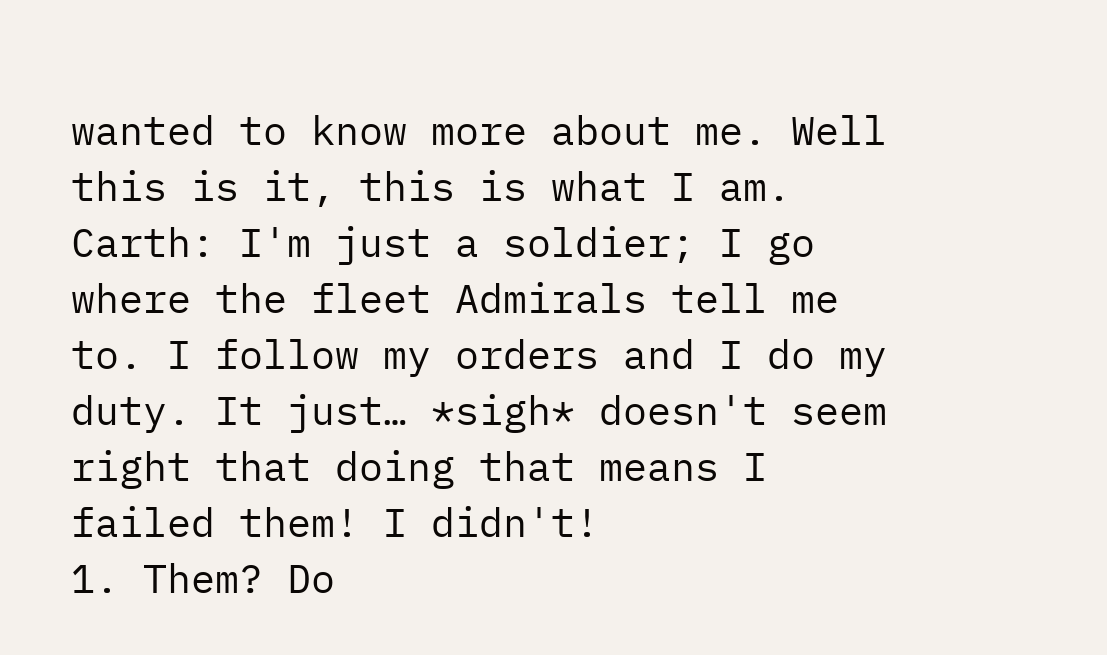wanted to know more about me. Well this is it, this is what I am.
Carth: I'm just a soldier; I go where the fleet Admirals tell me to. I follow my orders and I do my duty. It just… *sigh* doesn't seem right that doing that means I failed them! I didn't!
1. Them? Do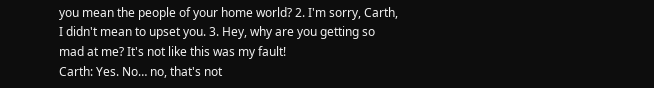you mean the people of your home world? 2. I'm sorry, Carth, I didn't mean to upset you. 3. Hey, why are you getting so mad at me? It's not like this was my fault!
Carth: Yes. No… no, that's not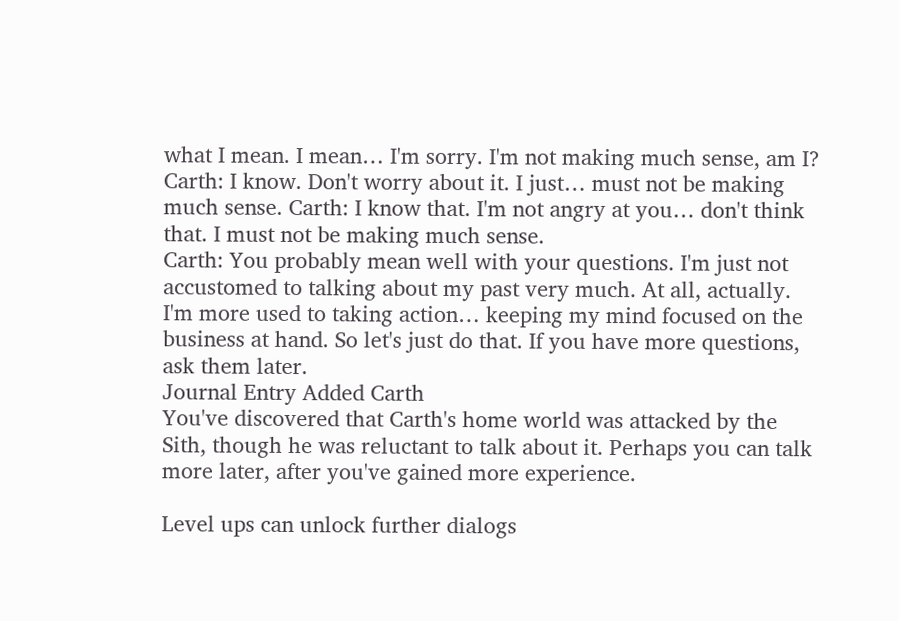what I mean. I mean… I'm sorry. I'm not making much sense, am I? Carth: I know. Don't worry about it. I just… must not be making much sense. Carth: I know that. I'm not angry at you… don't think that. I must not be making much sense.
Carth: You probably mean well with your questions. I'm just not accustomed to talking about my past very much. At all, actually. I'm more used to taking action… keeping my mind focused on the business at hand. So let's just do that. If you have more questions, ask them later.
Journal Entry Added Carth
You've discovered that Carth's home world was attacked by the Sith, though he was reluctant to talk about it. Perhaps you can talk more later, after you've gained more experience.

Level ups can unlock further dialogs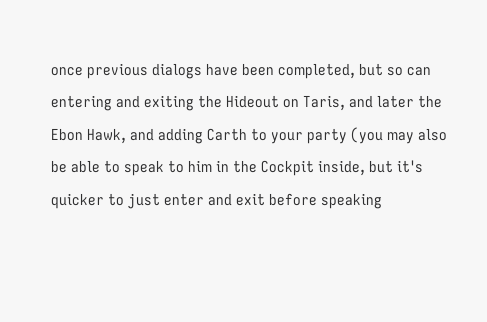once previous dialogs have been completed, but so can entering and exiting the Hideout on Taris, and later the Ebon Hawk, and adding Carth to your party (you may also be able to speak to him in the Cockpit inside, but it's quicker to just enter and exit before speaking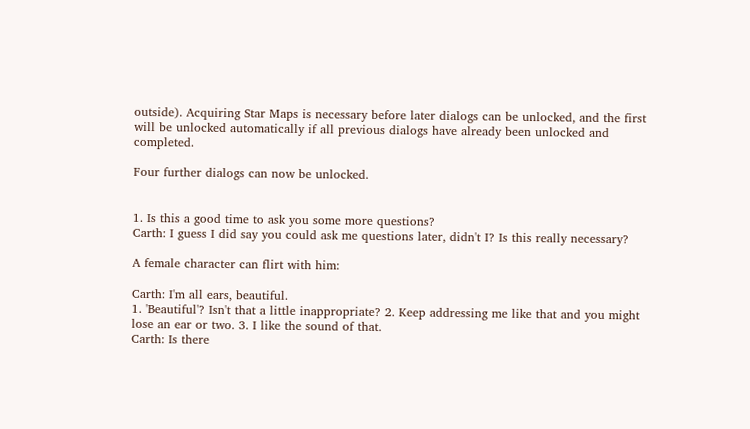outside). Acquiring Star Maps is necessary before later dialogs can be unlocked, and the first will be unlocked automatically if all previous dialogs have already been unlocked and completed.

Four further dialogs can now be unlocked.


1. Is this a good time to ask you some more questions?
Carth: I guess I did say you could ask me questions later, didn't I? Is this really necessary?

A female character can flirt with him:

Carth: I'm all ears, beautiful.
1. 'Beautiful'? Isn't that a little inappropriate? 2. Keep addressing me like that and you might lose an ear or two. 3. I like the sound of that.
Carth: Is there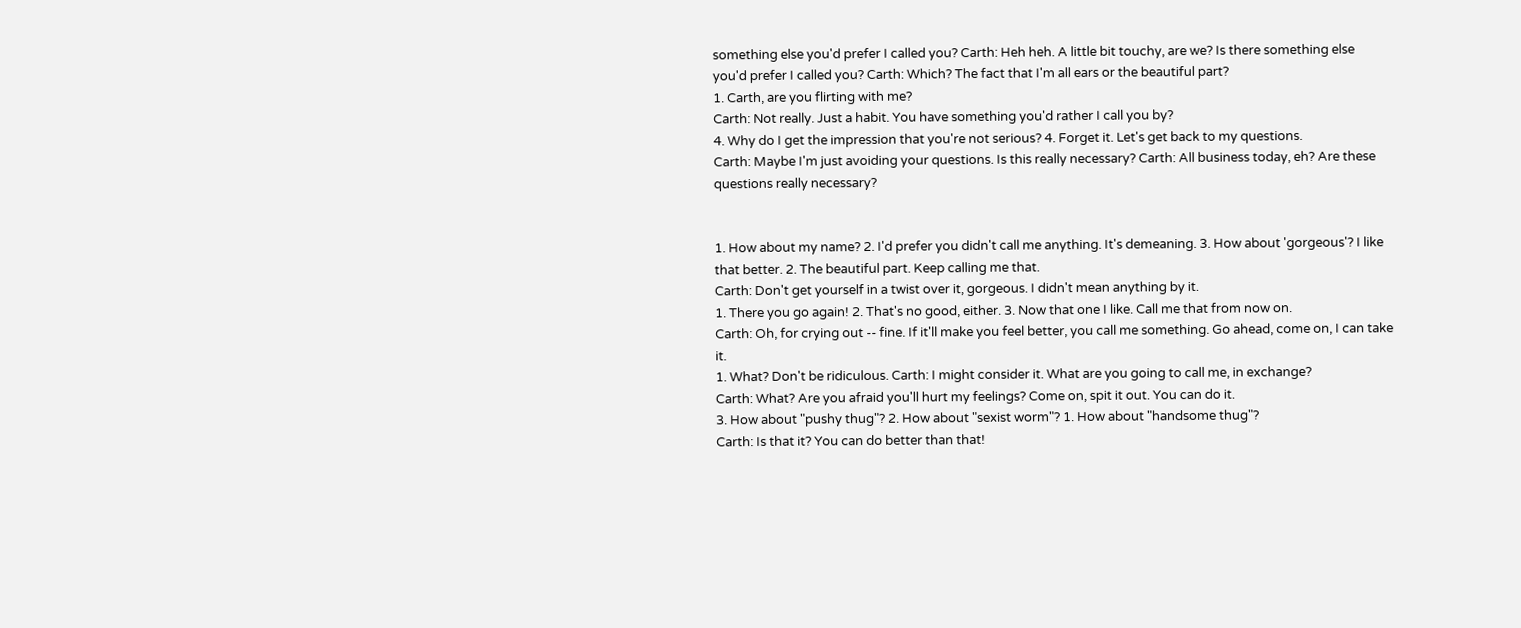something else you'd prefer I called you? Carth: Heh heh. A little bit touchy, are we? Is there something else you'd prefer I called you? Carth: Which? The fact that I'm all ears or the beautiful part?
1. Carth, are you flirting with me?
Carth: Not really. Just a habit. You have something you'd rather I call you by?
4. Why do I get the impression that you're not serious? 4. Forget it. Let's get back to my questions.
Carth: Maybe I'm just avoiding your questions. Is this really necessary? Carth: All business today, eh? Are these questions really necessary?


1. How about my name? 2. I'd prefer you didn't call me anything. It's demeaning. 3. How about 'gorgeous'? I like that better. 2. The beautiful part. Keep calling me that.
Carth: Don't get yourself in a twist over it, gorgeous. I didn't mean anything by it.
1. There you go again! 2. That's no good, either. 3. Now that one I like. Call me that from now on.
Carth: Oh, for crying out -- fine. If it'll make you feel better, you call me something. Go ahead, come on, I can take it.
1. What? Don't be ridiculous. Carth: I might consider it. What are you going to call me, in exchange?
Carth: What? Are you afraid you'll hurt my feelings? Come on, spit it out. You can do it.
3. How about "pushy thug"? 2. How about "sexist worm"? 1. How about "handsome thug"?
Carth: Is that it? You can do better than that!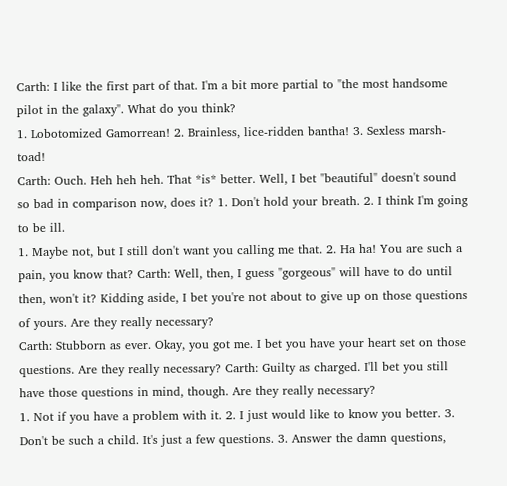Carth: I like the first part of that. I'm a bit more partial to "the most handsome pilot in the galaxy". What do you think?
1. Lobotomized Gamorrean! 2. Brainless, lice-ridden bantha! 3. Sexless marsh-toad!
Carth: Ouch. Heh heh heh. That *is* better. Well, I bet "beautiful" doesn't sound so bad in comparison now, does it? 1. Don't hold your breath. 2. I think I'm going to be ill.
1. Maybe not, but I still don't want you calling me that. 2. Ha ha! You are such a pain, you know that? Carth: Well, then, I guess "gorgeous" will have to do until then, won't it? Kidding aside, I bet you're not about to give up on those questions of yours. Are they really necessary?
Carth: Stubborn as ever. Okay, you got me. I bet you have your heart set on those questions. Are they really necessary? Carth: Guilty as charged. I'll bet you still have those questions in mind, though. Are they really necessary?
1. Not if you have a problem with it. 2. I just would like to know you better. 3. Don't be such a child. It's just a few questions. 3. Answer the damn questions,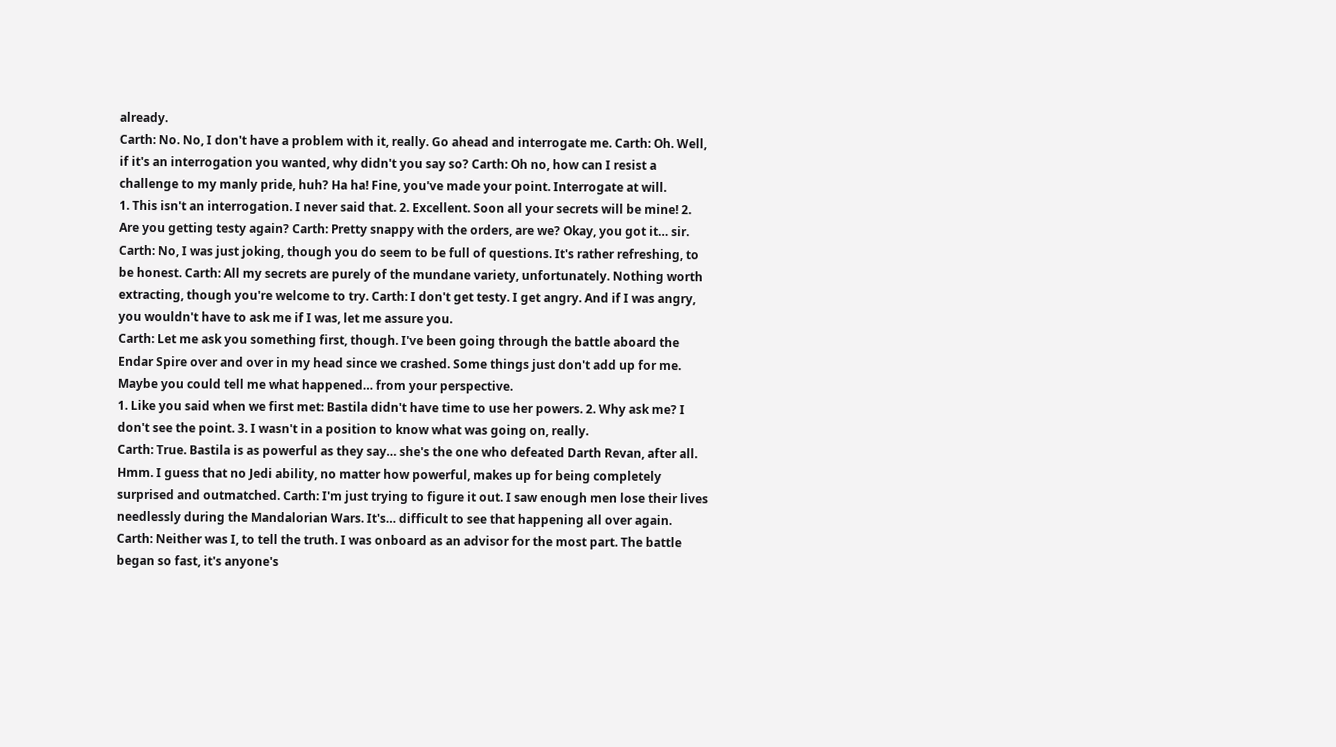already.
Carth: No. No, I don't have a problem with it, really. Go ahead and interrogate me. Carth: Oh. Well, if it's an interrogation you wanted, why didn't you say so? Carth: Oh no, how can I resist a challenge to my manly pride, huh? Ha ha! Fine, you've made your point. Interrogate at will.
1. This isn't an interrogation. I never said that. 2. Excellent. Soon all your secrets will be mine! 2. Are you getting testy again? Carth: Pretty snappy with the orders, are we? Okay, you got it… sir.
Carth: No, I was just joking, though you do seem to be full of questions. It's rather refreshing, to be honest. Carth: All my secrets are purely of the mundane variety, unfortunately. Nothing worth extracting, though you're welcome to try. Carth: I don't get testy. I get angry. And if I was angry, you wouldn't have to ask me if I was, let me assure you.
Carth: Let me ask you something first, though. I've been going through the battle aboard the Endar Spire over and over in my head since we crashed. Some things just don't add up for me. Maybe you could tell me what happened… from your perspective.
1. Like you said when we first met: Bastila didn't have time to use her powers. 2. Why ask me? I don't see the point. 3. I wasn't in a position to know what was going on, really.
Carth: True. Bastila is as powerful as they say… she's the one who defeated Darth Revan, after all. Hmm. I guess that no Jedi ability, no matter how powerful, makes up for being completely surprised and outmatched. Carth: I'm just trying to figure it out. I saw enough men lose their lives needlessly during the Mandalorian Wars. It's… difficult to see that happening all over again. Carth: Neither was I, to tell the truth. I was onboard as an advisor for the most part. The battle began so fast, it's anyone's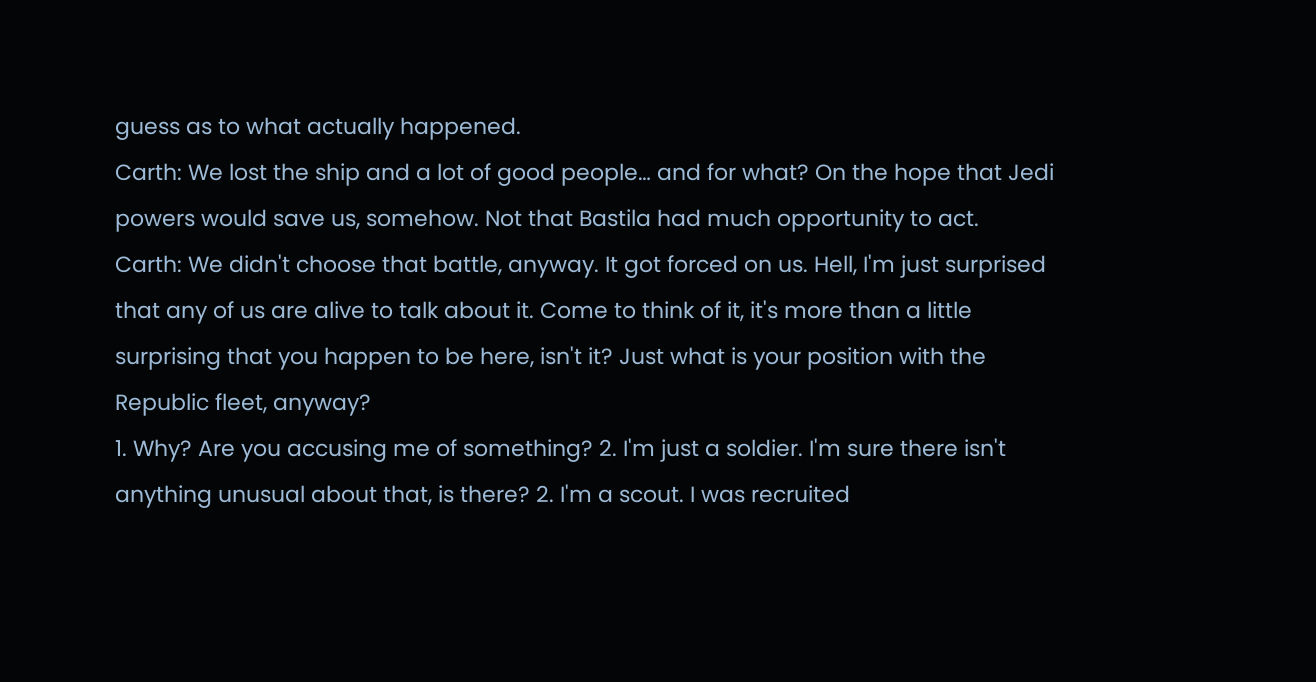guess as to what actually happened.
Carth: We lost the ship and a lot of good people… and for what? On the hope that Jedi powers would save us, somehow. Not that Bastila had much opportunity to act.
Carth: We didn't choose that battle, anyway. It got forced on us. Hell, I'm just surprised that any of us are alive to talk about it. Come to think of it, it's more than a little surprising that you happen to be here, isn't it? Just what is your position with the Republic fleet, anyway?
1. Why? Are you accusing me of something? 2. I'm just a soldier. I'm sure there isn't anything unusual about that, is there? 2. I'm a scout. I was recruited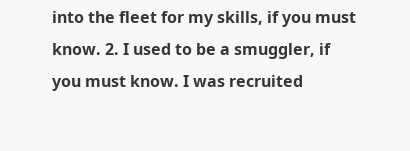into the fleet for my skills, if you must know. 2. I used to be a smuggler, if you must know. I was recruited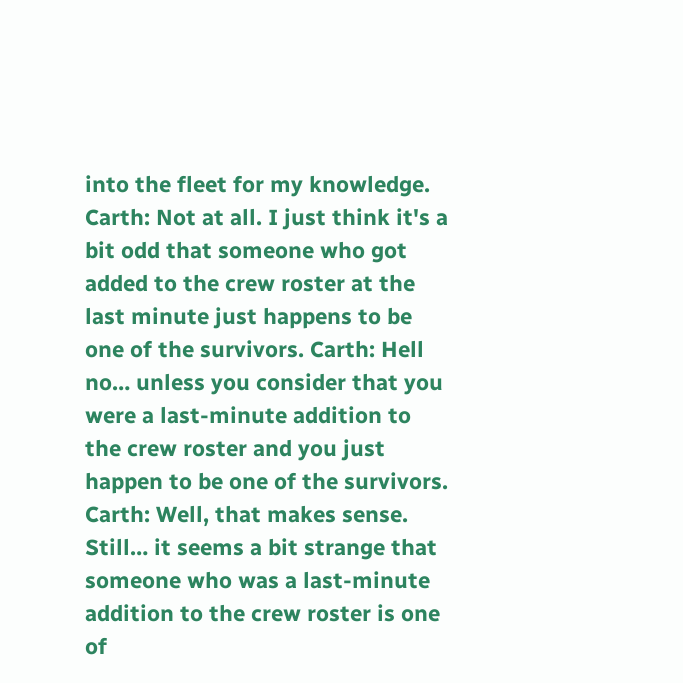into the fleet for my knowledge.
Carth: Not at all. I just think it's a bit odd that someone who got added to the crew roster at the last minute just happens to be one of the survivors. Carth: Hell no… unless you consider that you were a last-minute addition to the crew roster and you just happen to be one of the survivors. Carth: Well, that makes sense. Still… it seems a bit strange that someone who was a last-minute addition to the crew roster is one of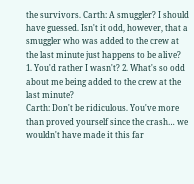the survivors. Carth: A smuggler? I should have guessed. Isn't it odd, however, that a smuggler who was added to the crew at the last minute just happens to be alive?
1. You'd rather I wasn't? 2. What's so odd about me being added to the crew at the last minute?
Carth: Don't be ridiculous. You've more than proved yourself since the crash… we wouldn't have made it this far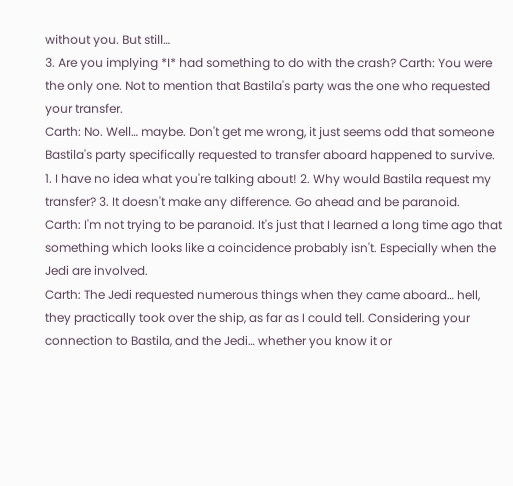without you. But still…
3. Are you implying *I* had something to do with the crash? Carth: You were the only one. Not to mention that Bastila's party was the one who requested your transfer.
Carth: No. Well… maybe. Don't get me wrong, it just seems odd that someone Bastila's party specifically requested to transfer aboard happened to survive.
1. I have no idea what you're talking about! 2. Why would Bastila request my transfer? 3. It doesn't make any difference. Go ahead and be paranoid.
Carth: I'm not trying to be paranoid. It's just that I learned a long time ago that something which looks like a coincidence probably isn't. Especially when the Jedi are involved.
Carth: The Jedi requested numerous things when they came aboard… hell, they practically took over the ship, as far as I could tell. Considering your connection to Bastila, and the Jedi… whether you know it or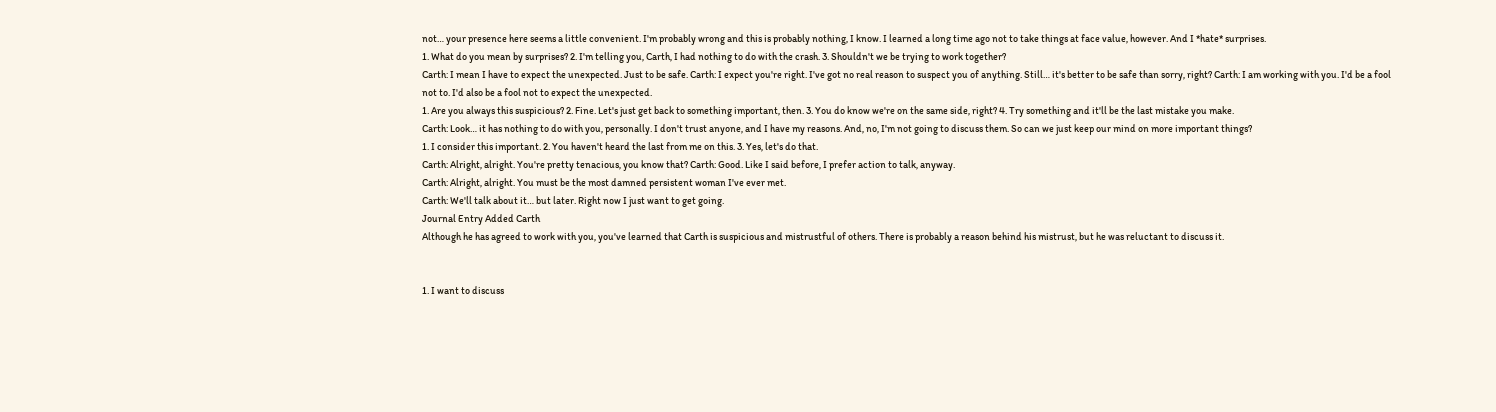not… your presence here seems a little convenient. I'm probably wrong and this is probably nothing, I know. I learned a long time ago not to take things at face value, however. And I *hate* surprises.
1. What do you mean by surprises? 2. I'm telling you, Carth, I had nothing to do with the crash. 3. Shouldn't we be trying to work together?
Carth: I mean I have to expect the unexpected. Just to be safe. Carth: I expect you're right. I've got no real reason to suspect you of anything. Still… it's better to be safe than sorry, right? Carth: I am working with you. I'd be a fool not to. I'd also be a fool not to expect the unexpected.
1. Are you always this suspicious? 2. Fine. Let's just get back to something important, then. 3. You do know we're on the same side, right? 4. Try something and it'll be the last mistake you make.
Carth: Look… it has nothing to do with you, personally. I don't trust anyone, and I have my reasons. And, no, I'm not going to discuss them. So can we just keep our mind on more important things?
1. I consider this important. 2. You haven't heard the last from me on this. 3. Yes, let's do that.
Carth: Alright, alright. You're pretty tenacious, you know that? Carth: Good. Like I said before, I prefer action to talk, anyway.
Carth: Alright, alright. You must be the most damned persistent woman I've ever met.
Carth: We'll talk about it… but later. Right now I just want to get going.
Journal Entry Added Carth
Although he has agreed to work with you, you've learned that Carth is suspicious and mistrustful of others. There is probably a reason behind his mistrust, but he was reluctant to discuss it.


1. I want to discuss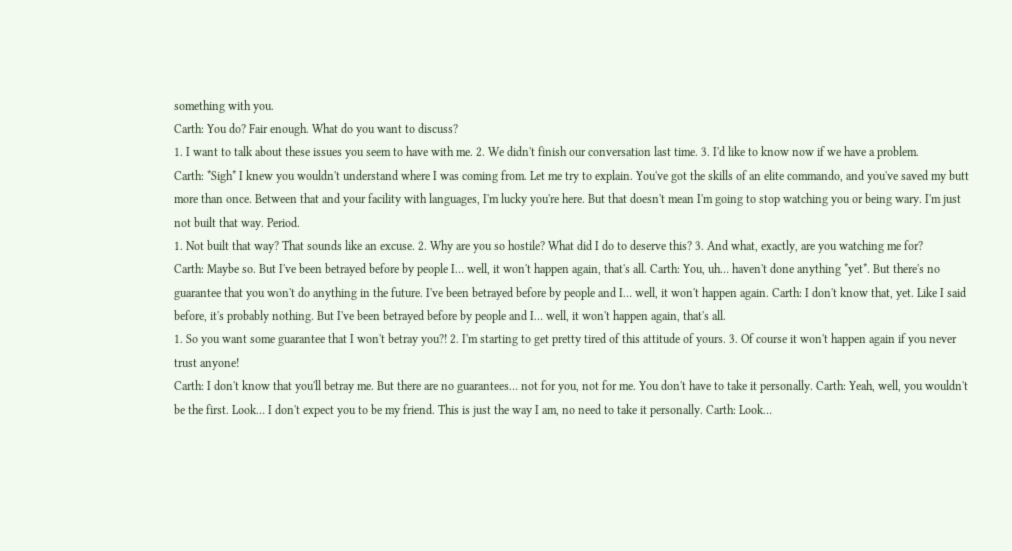something with you.
Carth: You do? Fair enough. What do you want to discuss?
1. I want to talk about these issues you seem to have with me. 2. We didn't finish our conversation last time. 3. I'd like to know now if we have a problem.
Carth: *Sigh* I knew you wouldn't understand where I was coming from. Let me try to explain. You've got the skills of an elite commando, and you've saved my butt more than once. Between that and your facility with languages, I'm lucky you're here. But that doesn't mean I'm going to stop watching you or being wary. I'm just not built that way. Period.
1. Not built that way? That sounds like an excuse. 2. Why are you so hostile? What did I do to deserve this? 3. And what, exactly, are you watching me for?
Carth: Maybe so. But I've been betrayed before by people I… well, it won't happen again, that's all. Carth: You, uh… haven't done anything *yet*. But there's no guarantee that you won't do anything in the future. I've been betrayed before by people and I… well, it won't happen again. Carth: I don't know that, yet. Like I said before, it's probably nothing. But I've been betrayed before by people and I… well, it won't happen again, that's all.
1. So you want some guarantee that I won't betray you?! 2. I'm starting to get pretty tired of this attitude of yours. 3. Of course it won't happen again if you never trust anyone!
Carth: I don't know that you'll betray me. But there are no guarantees… not for you, not for me. You don't have to take it personally. Carth: Yeah, well, you wouldn't be the first. Look… I don't expect you to be my friend. This is just the way I am, no need to take it personally. Carth: Look…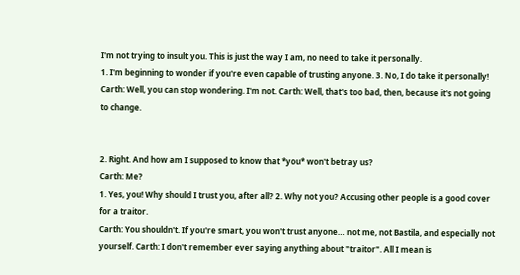I'm not trying to insult you. This is just the way I am, no need to take it personally.
1. I'm beginning to wonder if you're even capable of trusting anyone. 3. No, I do take it personally!
Carth: Well, you can stop wondering. I'm not. Carth: Well, that's too bad, then, because it's not going to change.


2. Right. And how am I supposed to know that *you* won't betray us?
Carth: Me?
1. Yes, you! Why should I trust you, after all? 2. Why not you? Accusing other people is a good cover for a traitor.
Carth: You shouldn't. If you're smart, you won't trust anyone… not me, not Bastila, and especially not yourself. Carth: I don't remember ever saying anything about "traitor". All I mean is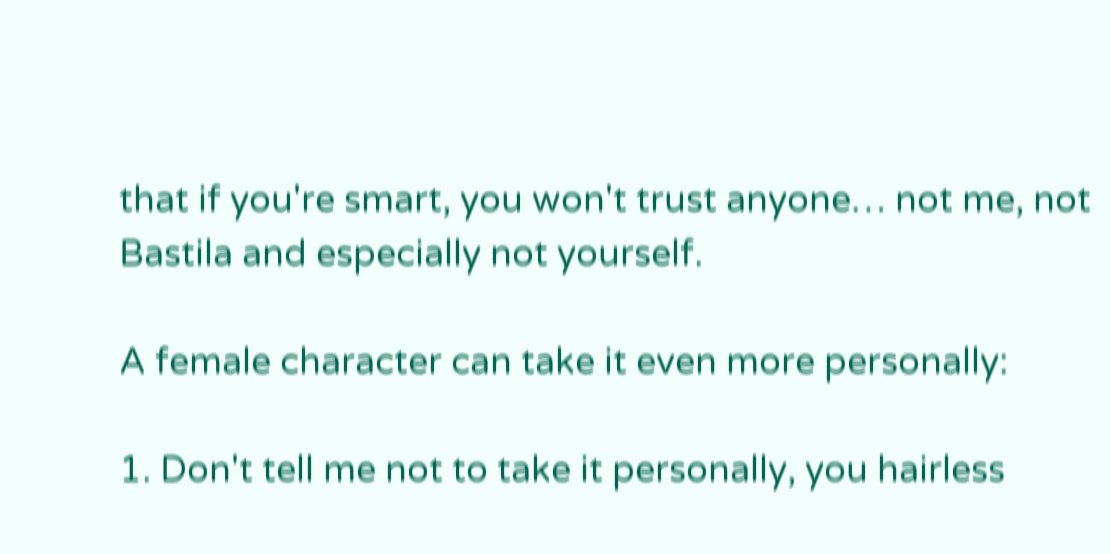that if you're smart, you won't trust anyone… not me, not Bastila and especially not yourself.

A female character can take it even more personally:

1. Don't tell me not to take it personally, you hairless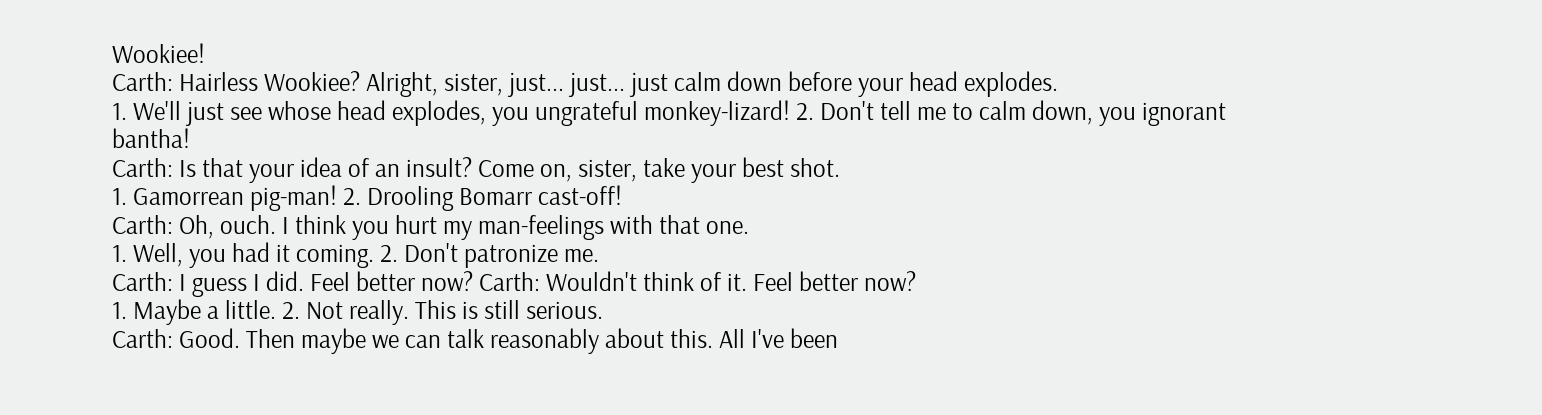Wookiee!
Carth: Hairless Wookiee? Alright, sister, just... just... just calm down before your head explodes.
1. We'll just see whose head explodes, you ungrateful monkey-lizard! 2. Don't tell me to calm down, you ignorant bantha!
Carth: Is that your idea of an insult? Come on, sister, take your best shot.
1. Gamorrean pig-man! 2. Drooling Bomarr cast-off!
Carth: Oh, ouch. I think you hurt my man-feelings with that one.
1. Well, you had it coming. 2. Don't patronize me.
Carth: I guess I did. Feel better now? Carth: Wouldn't think of it. Feel better now?
1. Maybe a little. 2. Not really. This is still serious.
Carth: Good. Then maybe we can talk reasonably about this. All I've been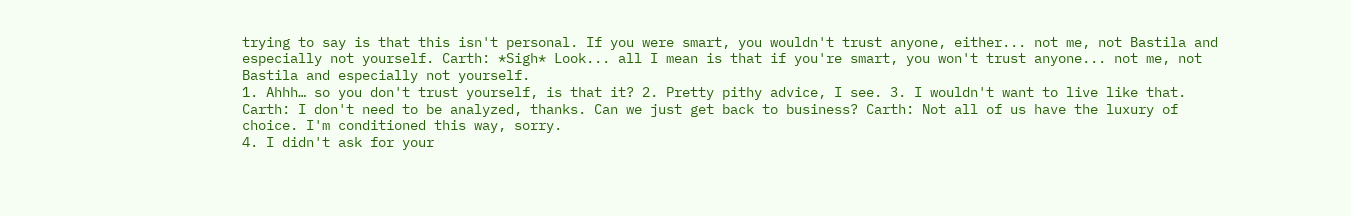trying to say is that this isn't personal. If you were smart, you wouldn't trust anyone, either... not me, not Bastila and especially not yourself. Carth: *Sigh* Look... all I mean is that if you're smart, you won't trust anyone... not me, not Bastila and especially not yourself.
1. Ahhh… so you don't trust yourself, is that it? 2. Pretty pithy advice, I see. 3. I wouldn't want to live like that.
Carth: I don't need to be analyzed, thanks. Can we just get back to business? Carth: Not all of us have the luxury of choice. I'm conditioned this way, sorry.
4. I didn't ask for your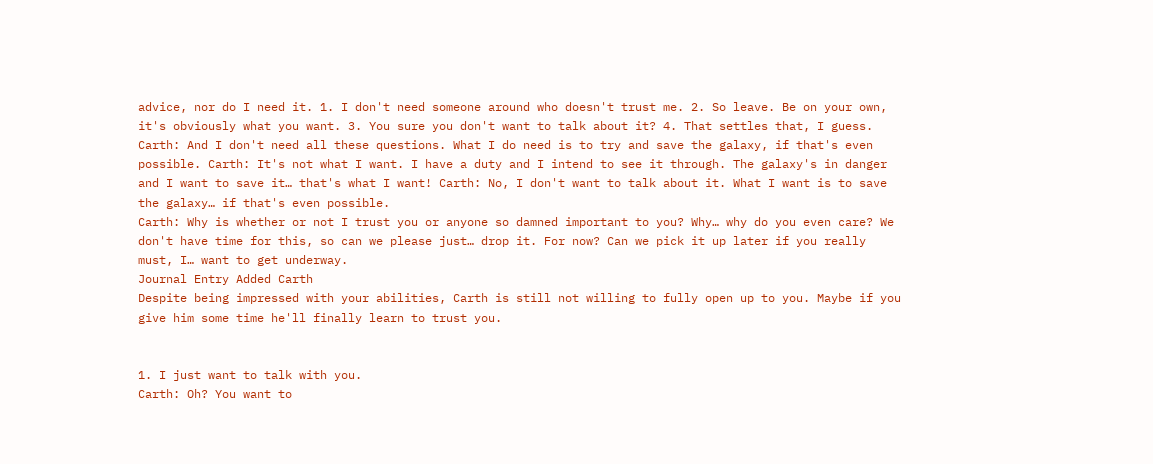advice, nor do I need it. 1. I don't need someone around who doesn't trust me. 2. So leave. Be on your own, it's obviously what you want. 3. You sure you don't want to talk about it? 4. That settles that, I guess.
Carth: And I don't need all these questions. What I do need is to try and save the galaxy, if that's even possible. Carth: It's not what I want. I have a duty and I intend to see it through. The galaxy's in danger and I want to save it… that's what I want! Carth: No, I don't want to talk about it. What I want is to save the galaxy… if that's even possible.
Carth: Why is whether or not I trust you or anyone so damned important to you? Why… why do you even care? We don't have time for this, so can we please just… drop it. For now? Can we pick it up later if you really must, I… want to get underway.
Journal Entry Added Carth
Despite being impressed with your abilities, Carth is still not willing to fully open up to you. Maybe if you give him some time he'll finally learn to trust you.


1. I just want to talk with you.
Carth: Oh? You want to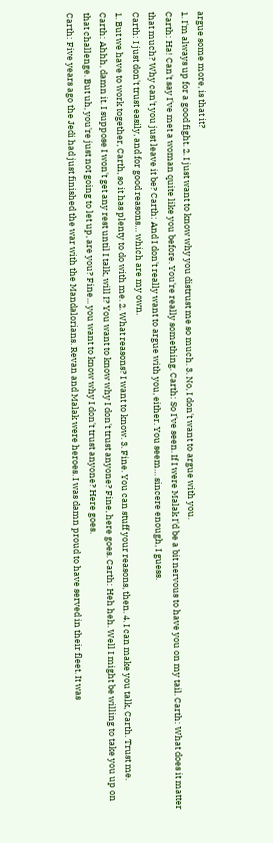argue some more, is that it?
1. I'm always up for a good fight. 2. I just want to know why you distrust me so much. 3. No, I don't want to argue with you.
Carth: Ha! Can't say I've met a woman quite like you before. You're really something. Carth: So I've seen. If I were Malak I'd be a bit nervous to have you on my tail. Carth: What does it matter that much? Why can't you just leave it be? Carth: And I don't really want to argue with you, either. You seem… sincere enough, I guess.
Carth: I just don't trust easily, and for good reasons… which are my own.
1. But we have to work together, Carth, so it has plenty to do with me. 2. What reasons? I want to know. 3. Fine. You can stuff your reasons, then. 4. I can make you talk, Carth. Trust me.
Carth: Ahhh, damn it. I suppose I won't get any rest until I talk, will I? You want to know why I don't trust anyone? Fine, here goes. Carth: Heh heh. Well I might be willing to take you up on that challenge. But uh, you're just not going to let up, are you? Fine... you want to know why I don't trust anyone? Here goes.
Carth: Five years ago the Jedi had just finished the war with the Mandalorians. Revan and Malak were heroes. I was damn proud to have served in their fleet. It was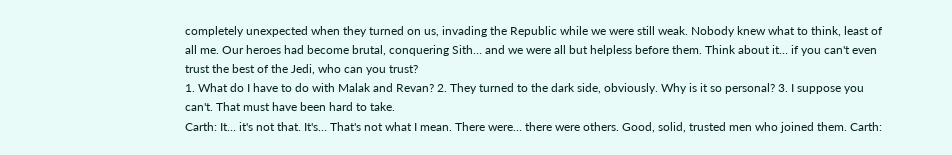completely unexpected when they turned on us, invading the Republic while we were still weak. Nobody knew what to think, least of all me. Our heroes had become brutal, conquering Sith… and we were all but helpless before them. Think about it… if you can't even trust the best of the Jedi, who can you trust?
1. What do I have to do with Malak and Revan? 2. They turned to the dark side, obviously. Why is it so personal? 3. I suppose you can't. That must have been hard to take.
Carth: It… it's not that. It's… That's not what I mean. There were… there were others. Good, solid, trusted men who joined them. Carth: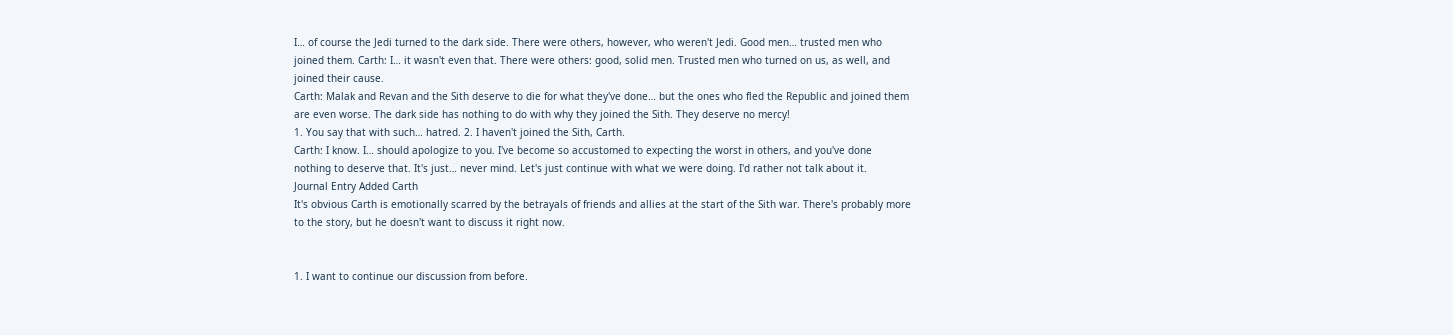I… of course the Jedi turned to the dark side. There were others, however, who weren't Jedi. Good men… trusted men who joined them. Carth: I… it wasn't even that. There were others: good, solid men. Trusted men who turned on us, as well, and joined their cause.
Carth: Malak and Revan and the Sith deserve to die for what they've done… but the ones who fled the Republic and joined them are even worse. The dark side has nothing to do with why they joined the Sith. They deserve no mercy!
1. You say that with such… hatred. 2. I haven't joined the Sith, Carth.
Carth: I know. I… should apologize to you. I've become so accustomed to expecting the worst in others, and you've done nothing to deserve that. It's just… never mind. Let's just continue with what we were doing. I'd rather not talk about it.
Journal Entry Added Carth
It's obvious Carth is emotionally scarred by the betrayals of friends and allies at the start of the Sith war. There's probably more to the story, but he doesn't want to discuss it right now.


1. I want to continue our discussion from before.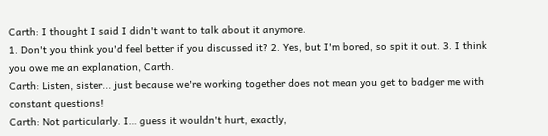Carth: I thought I said I didn't want to talk about it anymore.
1. Don't you think you'd feel better if you discussed it? 2. Yes, but I'm bored, so spit it out. 3. I think you owe me an explanation, Carth.
Carth: Listen, sister... just because we're working together does not mean you get to badger me with constant questions!
Carth: Not particularly. I… guess it wouldn't hurt, exactly,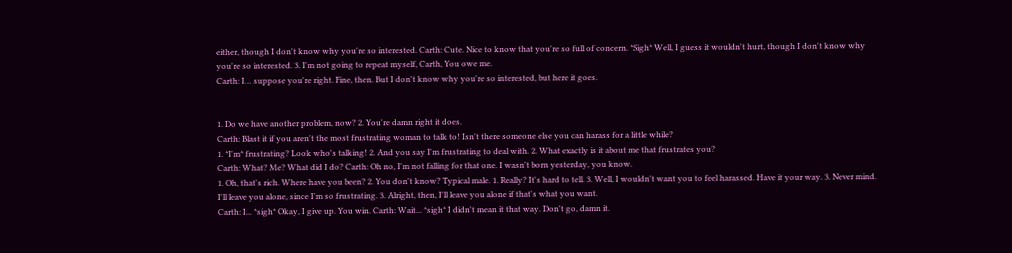either, though I don't know why you're so interested. Carth: Cute. Nice to know that you're so full of concern. *Sigh* Well, I guess it wouldn't hurt, though I don't know why you're so interested. 3. I'm not going to repeat myself, Carth, You owe me.
Carth: I… suppose you're right. Fine, then. But I don't know why you're so interested, but here it goes.


1. Do we have another problem, now? 2. You're damn right it does.
Carth: Blast it if you aren't the most frustrating woman to talk to! Isn't there someone else you can harass for a little while?
1. *I'm* frustrating? Look who's talking! 2. And you say I'm frustrating to deal with. 2. What exactly is it about me that frustrates you?
Carth: What? Me? What did I do? Carth: Oh no, I'm not falling for that one. I wasn't born yesterday, you know.
1. Oh, that's rich. Where have you been? 2. You don't know? Typical male. 1. Really? It's hard to tell. 3. Well, I wouldn't want you to feel harassed. Have it your way. 3. Never mind. I'll leave you alone, since I'm so frustrating. 3. Alright, then, I'll leave you alone if that's what you want.
Carth: I... *sigh* Okay, I give up. You win. Carth: Wait... *sigh* I didn't mean it that way. Don't go, damn it.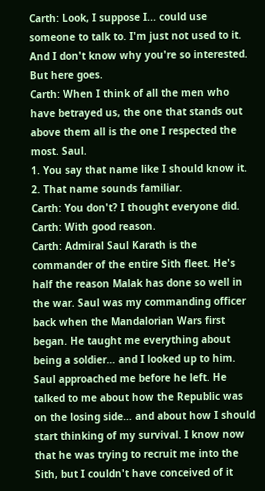Carth: Look, I suppose I... could use someone to talk to. I'm just not used to it. And I don't know why you're so interested. But here goes.
Carth: When I think of all the men who have betrayed us, the one that stands out above them all is the one I respected the most. Saul.
1. You say that name like I should know it. 2. That name sounds familiar.
Carth: You don't? I thought everyone did. Carth: With good reason.
Carth: Admiral Saul Karath is the commander of the entire Sith fleet. He's half the reason Malak has done so well in the war. Saul was my commanding officer back when the Mandalorian Wars first began. He taught me everything about being a soldier… and I looked up to him. Saul approached me before he left. He talked to me about how the Republic was on the losing side… and about how I should start thinking of my survival. I know now that he was trying to recruit me into the Sith, but I couldn't have conceived of it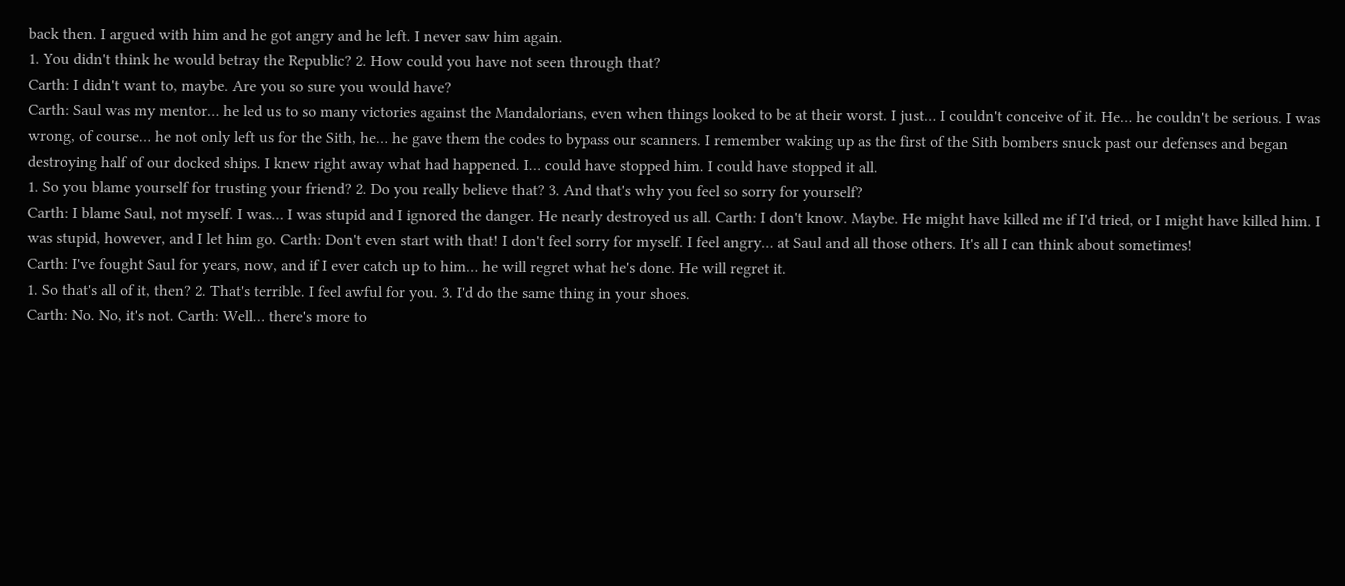back then. I argued with him and he got angry and he left. I never saw him again.
1. You didn't think he would betray the Republic? 2. How could you have not seen through that?
Carth: I didn't want to, maybe. Are you so sure you would have?
Carth: Saul was my mentor… he led us to so many victories against the Mandalorians, even when things looked to be at their worst. I just… I couldn't conceive of it. He… he couldn't be serious. I was wrong, of course… he not only left us for the Sith, he… he gave them the codes to bypass our scanners. I remember waking up as the first of the Sith bombers snuck past our defenses and began destroying half of our docked ships. I knew right away what had happened. I… could have stopped him. I could have stopped it all.
1. So you blame yourself for trusting your friend? 2. Do you really believe that? 3. And that's why you feel so sorry for yourself?
Carth: I blame Saul, not myself. I was… I was stupid and I ignored the danger. He nearly destroyed us all. Carth: I don't know. Maybe. He might have killed me if I'd tried, or I might have killed him. I was stupid, however, and I let him go. Carth: Don't even start with that! I don't feel sorry for myself. I feel angry… at Saul and all those others. It's all I can think about sometimes!
Carth: I've fought Saul for years, now, and if I ever catch up to him… he will regret what he's done. He will regret it.
1. So that's all of it, then? 2. That's terrible. I feel awful for you. 3. I'd do the same thing in your shoes.
Carth: No. No, it's not. Carth: Well… there's more to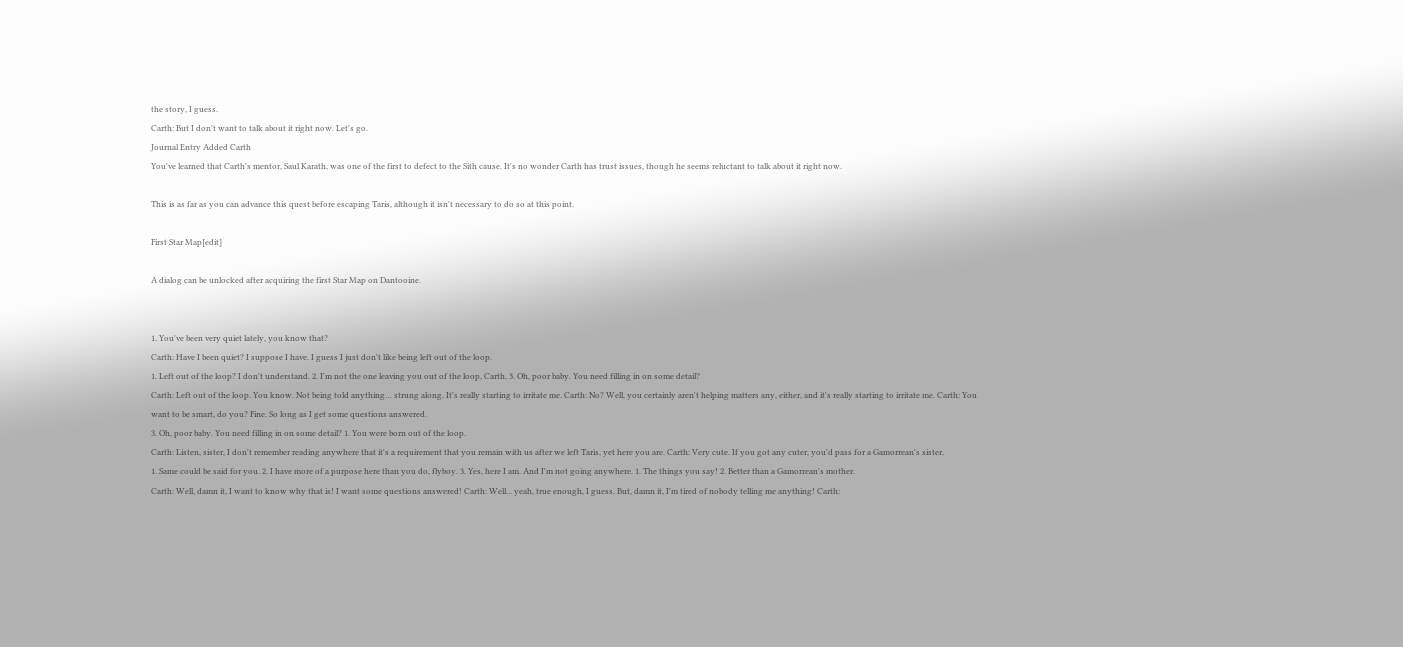the story, I guess.
Carth: But I don't want to talk about it right now. Let's go.
Journal Entry Added Carth
You've learned that Carth's mentor, Saul Karath, was one of the first to defect to the Sith cause. It's no wonder Carth has trust issues, though he seems reluctant to talk about it right now.

This is as far as you can advance this quest before escaping Taris, although it isn't necessary to do so at this point.

First Star Map[edit]

A dialog can be unlocked after acquiring the first Star Map on Dantooine.


1. You've been very quiet lately, you know that?
Carth: Have I been quiet? I suppose I have. I guess I just don't like being left out of the loop.
1. Left out of the loop? I don't understand. 2. I'm not the one leaving you out of the loop, Carth. 3. Oh, poor baby. You need filling in on some detail?
Carth: Left out of the loop. You know. Not being told anything… strung along. It's really starting to irritate me. Carth: No? Well, you certainly aren't helping matters any, either, and it's really starting to irritate me. Carth: You want to be smart, do you? Fine. So long as I get some questions answered.
3. Oh, poor baby. You need filling in on some detail? 1. You were born out of the loop.
Carth: Listen, sister, I don't remember reading anywhere that it's a requirement that you remain with us after we left Taris, yet here you are. Carth: Very cute. If you got any cuter, you'd pass for a Gamorrean's sister.
1. Same could be said for you. 2. I have more of a purpose here than you do, flyboy. 3. Yes, here I am. And I'm not going anywhere. 1. The things you say! 2. Better than a Gamorrean's mother.
Carth: Well, damn it, I want to know why that is! I want some questions answered! Carth: Well... yeah, true enough, I guess. But, damn it, I'm tired of nobody telling me anything! Carth: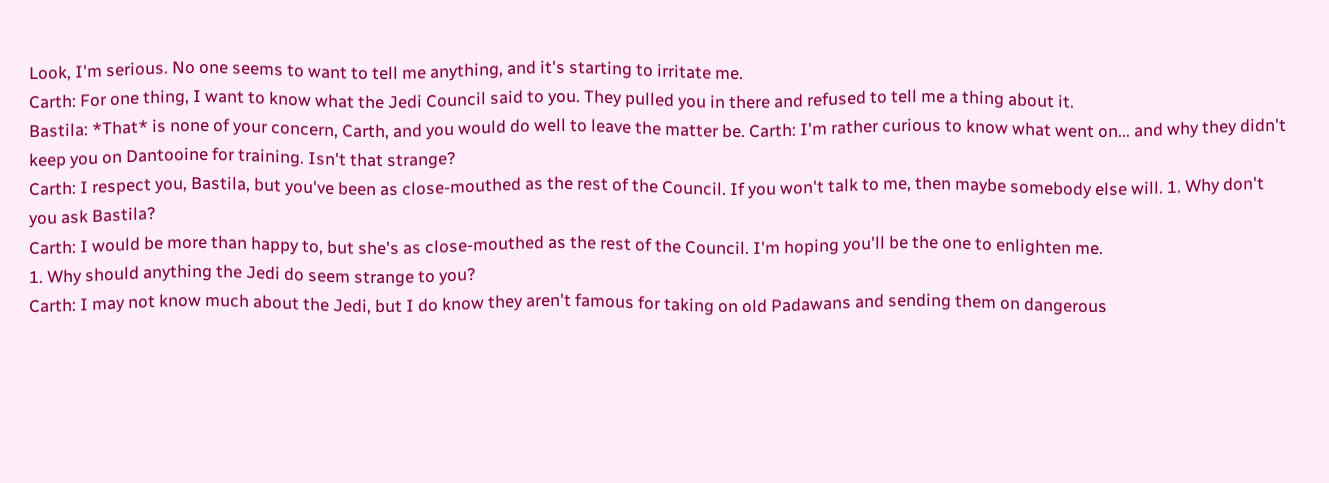Look, I'm serious. No one seems to want to tell me anything, and it's starting to irritate me.
Carth: For one thing, I want to know what the Jedi Council said to you. They pulled you in there and refused to tell me a thing about it.
Bastila: *That* is none of your concern, Carth, and you would do well to leave the matter be. Carth: I'm rather curious to know what went on... and why they didn't keep you on Dantooine for training. Isn't that strange?
Carth: I respect you, Bastila, but you've been as close-mouthed as the rest of the Council. If you won't talk to me, then maybe somebody else will. 1. Why don't you ask Bastila?
Carth: I would be more than happy to, but she's as close-mouthed as the rest of the Council. I'm hoping you'll be the one to enlighten me.
1. Why should anything the Jedi do seem strange to you?
Carth: I may not know much about the Jedi, but I do know they aren't famous for taking on old Padawans and sending them on dangerous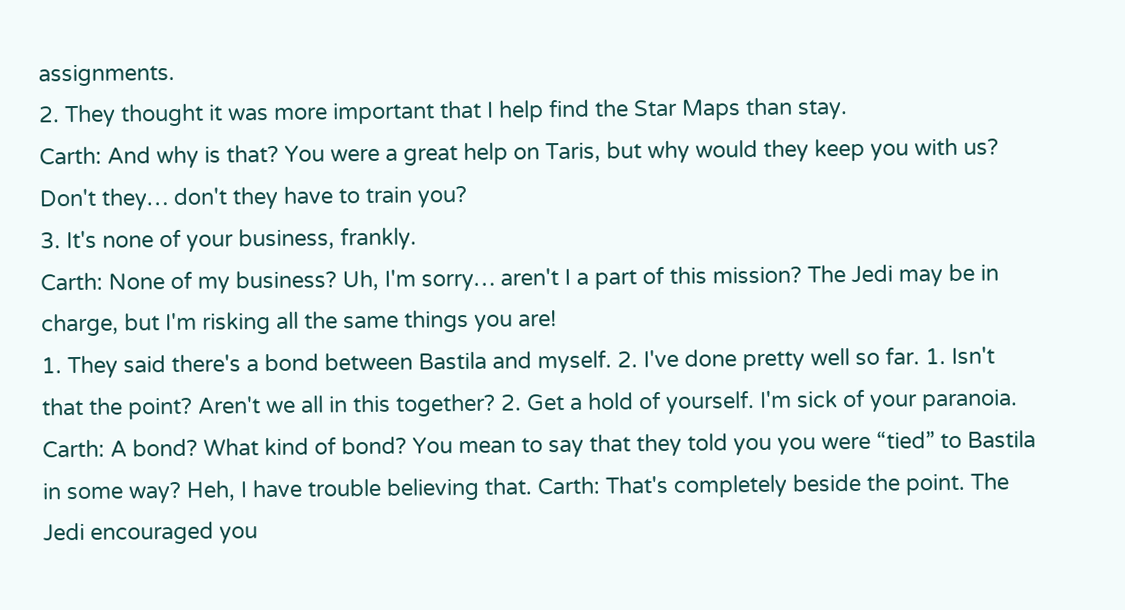assignments.
2. They thought it was more important that I help find the Star Maps than stay.
Carth: And why is that? You were a great help on Taris, but why would they keep you with us? Don't they… don't they have to train you?
3. It's none of your business, frankly.
Carth: None of my business? Uh, I'm sorry… aren't I a part of this mission? The Jedi may be in charge, but I'm risking all the same things you are!
1. They said there's a bond between Bastila and myself. 2. I've done pretty well so far. 1. Isn't that the point? Aren't we all in this together? 2. Get a hold of yourself. I'm sick of your paranoia.
Carth: A bond? What kind of bond? You mean to say that they told you you were “tied” to Bastila in some way? Heh, I have trouble believing that. Carth: That's completely beside the point. The Jedi encouraged you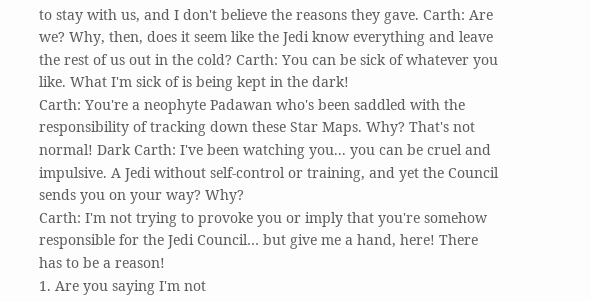to stay with us, and I don't believe the reasons they gave. Carth: Are we? Why, then, does it seem like the Jedi know everything and leave the rest of us out in the cold? Carth: You can be sick of whatever you like. What I'm sick of is being kept in the dark!
Carth: You're a neophyte Padawan who's been saddled with the responsibility of tracking down these Star Maps. Why? That's not normal! Dark Carth: I've been watching you... you can be cruel and impulsive. A Jedi without self-control or training, and yet the Council sends you on your way? Why?
Carth: I'm not trying to provoke you or imply that you're somehow responsible for the Jedi Council… but give me a hand, here! There has to be a reason!
1. Are you saying I'm not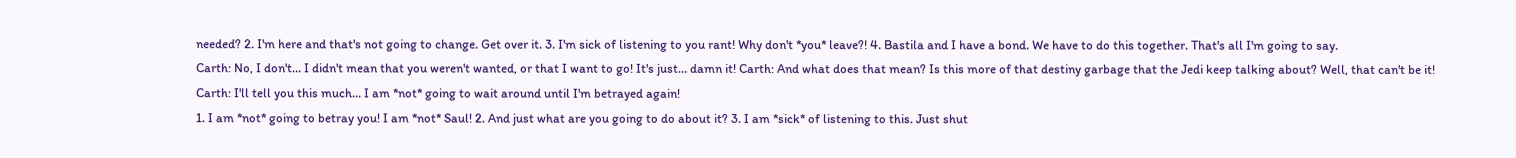needed? 2. I'm here and that's not going to change. Get over it. 3. I'm sick of listening to you rant! Why don't *you* leave?! 4. Bastila and I have a bond. We have to do this together. That's all I'm going to say.
Carth: No, I don't… I didn't mean that you weren't wanted, or that I want to go! It's just… damn it! Carth: And what does that mean? Is this more of that destiny garbage that the Jedi keep talking about? Well, that can't be it!
Carth: I'll tell you this much… I am *not* going to wait around until I'm betrayed again!
1. I am *not* going to betray you! I am *not* Saul! 2. And just what are you going to do about it? 3. I am *sick* of listening to this. Just shut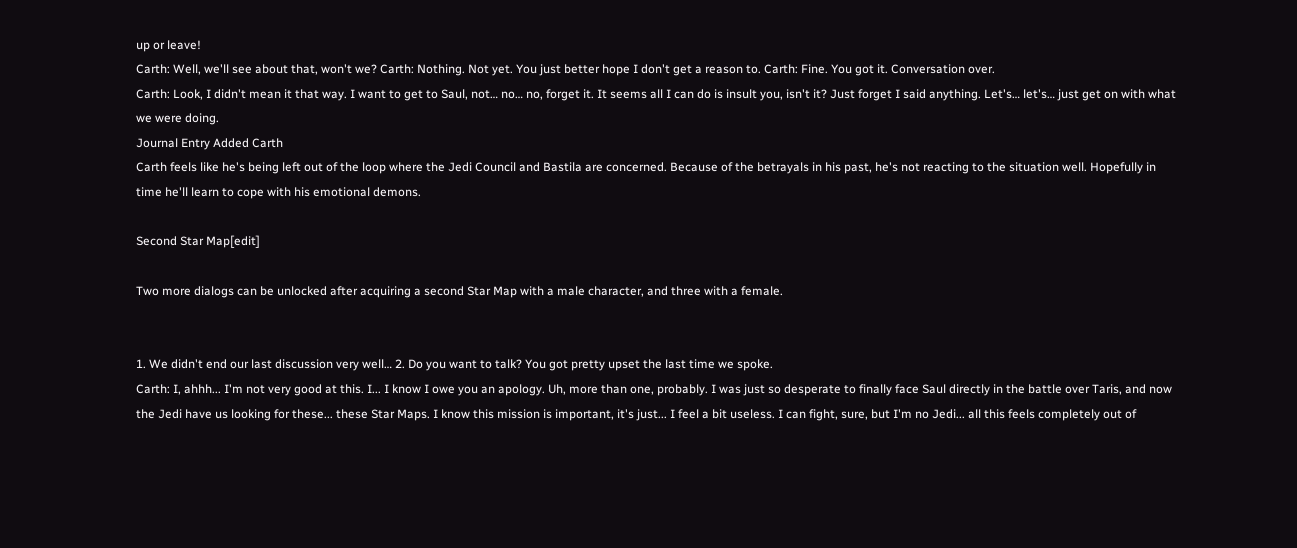up or leave!
Carth: Well, we'll see about that, won't we? Carth: Nothing. Not yet. You just better hope I don't get a reason to. Carth: Fine. You got it. Conversation over.
Carth: Look, I didn't mean it that way. I want to get to Saul, not… no… no, forget it. It seems all I can do is insult you, isn't it? Just forget I said anything. Let's… let's… just get on with what we were doing.
Journal Entry Added Carth
Carth feels like he's being left out of the loop where the Jedi Council and Bastila are concerned. Because of the betrayals in his past, he's not reacting to the situation well. Hopefully in time he'll learn to cope with his emotional demons.

Second Star Map[edit]

Two more dialogs can be unlocked after acquiring a second Star Map with a male character, and three with a female.


1. We didn't end our last discussion very well… 2. Do you want to talk? You got pretty upset the last time we spoke.
Carth: I, ahhh... I'm not very good at this. I... I know I owe you an apology. Uh, more than one, probably. I was just so desperate to finally face Saul directly in the battle over Taris, and now the Jedi have us looking for these... these Star Maps. I know this mission is important, it's just... I feel a bit useless. I can fight, sure, but I'm no Jedi... all this feels completely out of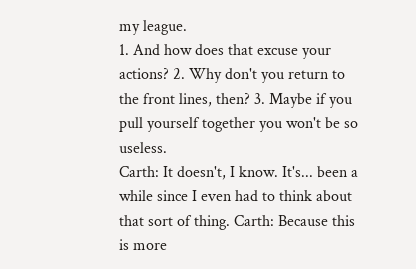my league.
1. And how does that excuse your actions? 2. Why don't you return to the front lines, then? 3. Maybe if you pull yourself together you won't be so useless.
Carth: It doesn't, I know. It's... been a while since I even had to think about that sort of thing. Carth: Because this is more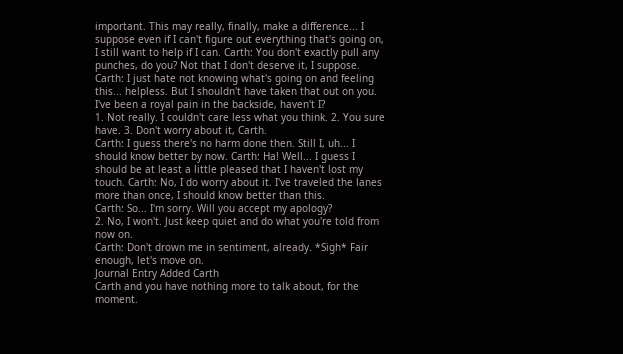important. This may really, finally, make a difference... I suppose even if I can't figure out everything that's going on, I still want to help if I can. Carth: You don't exactly pull any punches, do you? Not that I don't deserve it, I suppose.
Carth: I just hate not knowing what's going on and feeling this... helpless. But I shouldn't have taken that out on you. I've been a royal pain in the backside, haven't I?
1. Not really. I couldn't care less what you think. 2. You sure have. 3. Don't worry about it, Carth.
Carth: I guess there's no harm done then. Still I, uh... I should know better by now. Carth: Ha! Well... I guess I should be at least a little pleased that I haven't lost my touch. Carth: No, I do worry about it. I've traveled the lanes more than once, I should know better than this.
Carth: So... I'm sorry. Will you accept my apology?
2. No, I won't. Just keep quiet and do what you're told from now on.
Carth: Don't drown me in sentiment, already. *Sigh* Fair enough, let's move on.
Journal Entry Added Carth
Carth and you have nothing more to talk about, for the moment.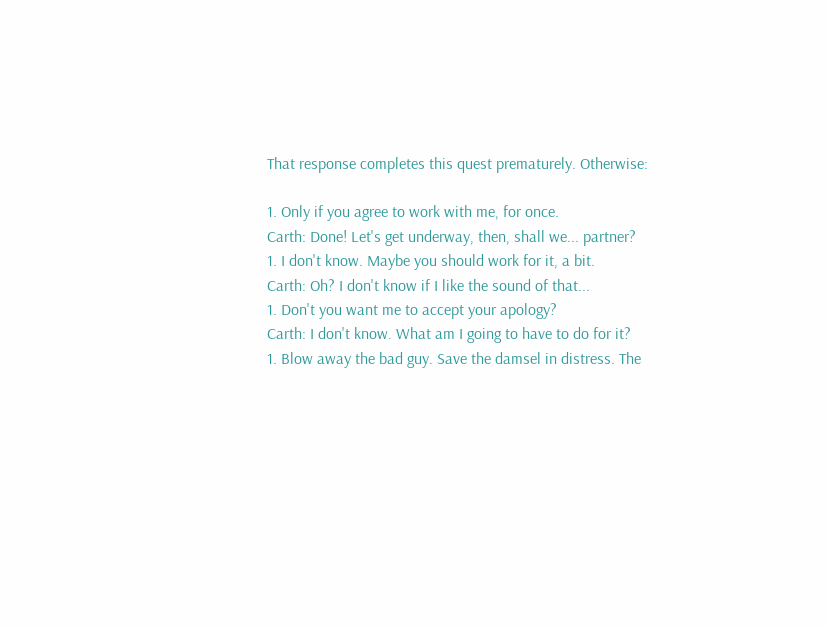That response completes this quest prematurely. Otherwise:

1. Only if you agree to work with me, for once.
Carth: Done! Let's get underway, then, shall we... partner?
1. I don't know. Maybe you should work for it, a bit.
Carth: Oh? I don't know if I like the sound of that...
1. Don't you want me to accept your apology?
Carth: I don't know. What am I going to have to do for it?
1. Blow away the bad guy. Save the damsel in distress. The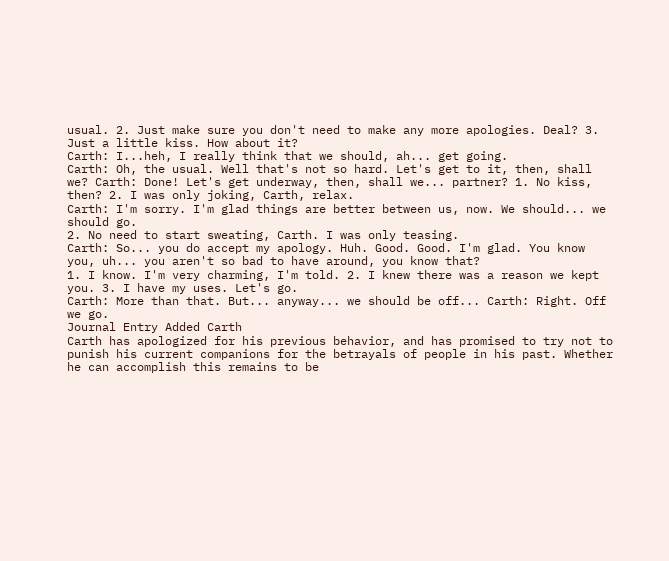usual. 2. Just make sure you don't need to make any more apologies. Deal? 3. Just a little kiss. How about it?
Carth: I...heh, I really think that we should, ah... get going.
Carth: Oh, the usual. Well that's not so hard. Let's get to it, then, shall we? Carth: Done! Let's get underway, then, shall we... partner? 1. No kiss, then? 2. I was only joking, Carth, relax.
Carth: I'm sorry. I'm glad things are better between us, now. We should... we should go.
2. No need to start sweating, Carth. I was only teasing.
Carth: So... you do accept my apology. Huh. Good. Good. I'm glad. You know you, uh... you aren't so bad to have around, you know that?
1. I know. I'm very charming, I'm told. 2. I knew there was a reason we kept you. 3. I have my uses. Let's go.
Carth: More than that. But... anyway... we should be off... Carth: Right. Off we go.
Journal Entry Added Carth
Carth has apologized for his previous behavior, and has promised to try not to punish his current companions for the betrayals of people in his past. Whether he can accomplish this remains to be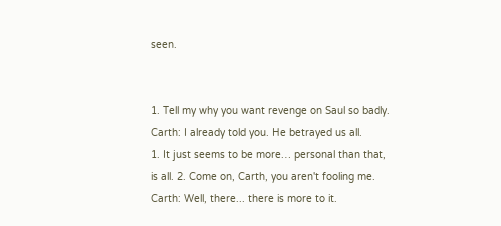seen.


1. Tell my why you want revenge on Saul so badly.
Carth: I already told you. He betrayed us all.
1. It just seems to be more… personal than that, is all. 2. Come on, Carth, you aren't fooling me.
Carth: Well, there... there is more to it.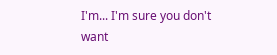I'm... I'm sure you don't want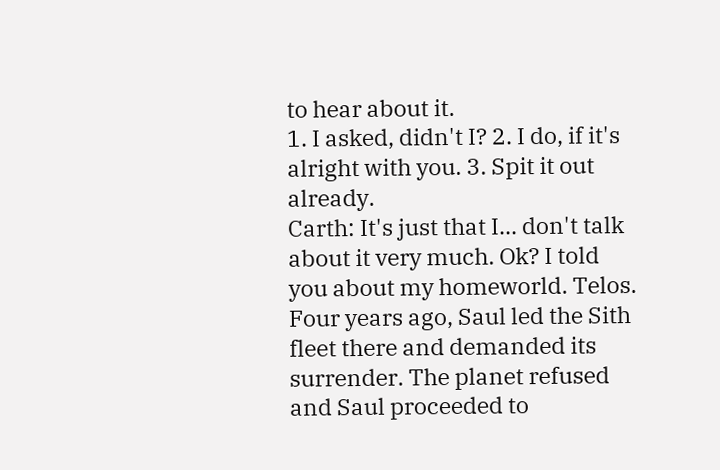to hear about it.
1. I asked, didn't I? 2. I do, if it's alright with you. 3. Spit it out already.
Carth: It's just that I... don't talk about it very much. Ok? I told you about my homeworld. Telos. Four years ago, Saul led the Sith fleet there and demanded its surrender. The planet refused and Saul proceeded to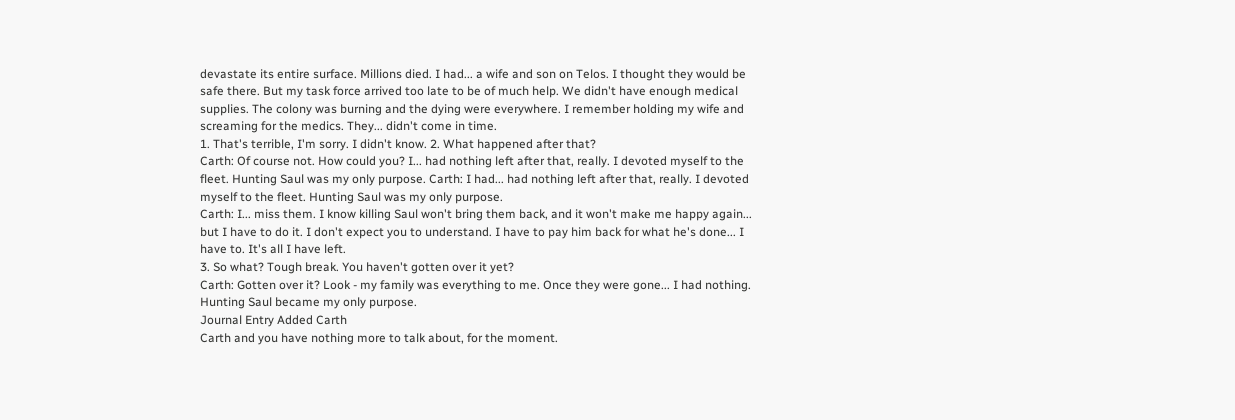devastate its entire surface. Millions died. I had... a wife and son on Telos. I thought they would be safe there. But my task force arrived too late to be of much help. We didn't have enough medical supplies. The colony was burning and the dying were everywhere. I remember holding my wife and screaming for the medics. They... didn't come in time.
1. That's terrible, I'm sorry. I didn't know. 2. What happened after that?
Carth: Of course not. How could you? I... had nothing left after that, really. I devoted myself to the fleet. Hunting Saul was my only purpose. Carth: I had... had nothing left after that, really. I devoted myself to the fleet. Hunting Saul was my only purpose.
Carth: I... miss them. I know killing Saul won't bring them back, and it won't make me happy again... but I have to do it. I don't expect you to understand. I have to pay him back for what he's done... I have to. It's all I have left.
3. So what? Tough break. You haven't gotten over it yet?
Carth: Gotten over it? Look - my family was everything to me. Once they were gone... I had nothing. Hunting Saul became my only purpose.
Journal Entry Added Carth
Carth and you have nothing more to talk about, for the moment.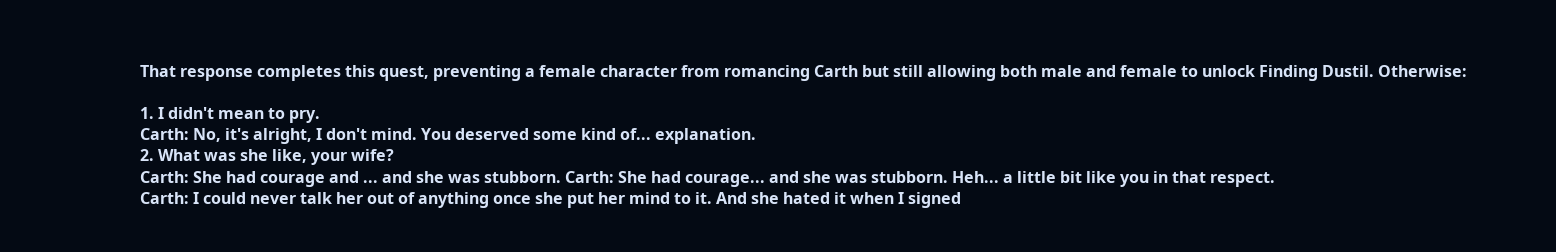That response completes this quest, preventing a female character from romancing Carth but still allowing both male and female to unlock Finding Dustil. Otherwise:

1. I didn't mean to pry.
Carth: No, it's alright, I don't mind. You deserved some kind of... explanation.
2. What was she like, your wife?
Carth: She had courage and ... and she was stubborn. Carth: She had courage... and she was stubborn. Heh... a little bit like you in that respect.
Carth: I could never talk her out of anything once she put her mind to it. And she hated it when I signed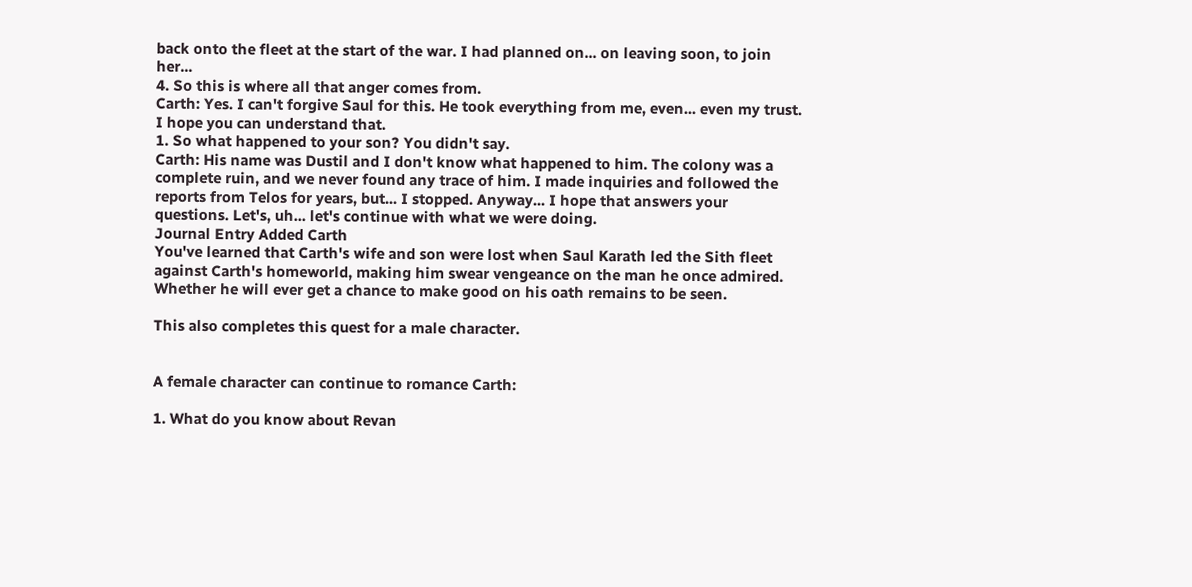back onto the fleet at the start of the war. I had planned on... on leaving soon, to join her...
4. So this is where all that anger comes from.
Carth: Yes. I can't forgive Saul for this. He took everything from me, even... even my trust. I hope you can understand that.
1. So what happened to your son? You didn't say.
Carth: His name was Dustil and I don't know what happened to him. The colony was a complete ruin, and we never found any trace of him. I made inquiries and followed the reports from Telos for years, but... I stopped. Anyway... I hope that answers your questions. Let's, uh... let's continue with what we were doing.
Journal Entry Added Carth
You've learned that Carth's wife and son were lost when Saul Karath led the Sith fleet against Carth's homeworld, making him swear vengeance on the man he once admired. Whether he will ever get a chance to make good on his oath remains to be seen.

This also completes this quest for a male character.


A female character can continue to romance Carth:

1. What do you know about Revan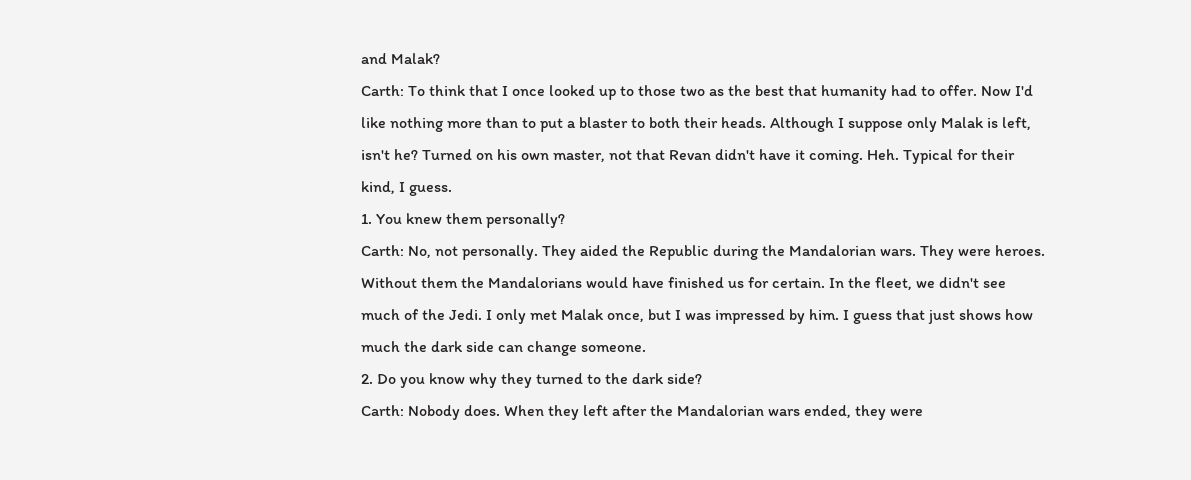and Malak?
Carth: To think that I once looked up to those two as the best that humanity had to offer. Now I'd like nothing more than to put a blaster to both their heads. Although I suppose only Malak is left, isn't he? Turned on his own master, not that Revan didn't have it coming. Heh. Typical for their kind, I guess.
1. You knew them personally?
Carth: No, not personally. They aided the Republic during the Mandalorian wars. They were heroes. Without them the Mandalorians would have finished us for certain. In the fleet, we didn't see much of the Jedi. I only met Malak once, but I was impressed by him. I guess that just shows how much the dark side can change someone.
2. Do you know why they turned to the dark side?
Carth: Nobody does. When they left after the Mandalorian wars ended, they were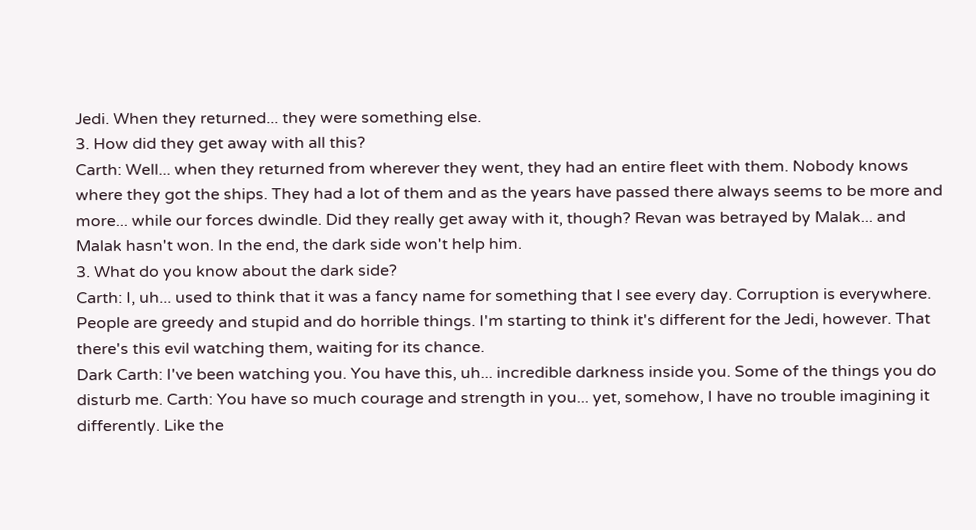Jedi. When they returned... they were something else.
3. How did they get away with all this?
Carth: Well... when they returned from wherever they went, they had an entire fleet with them. Nobody knows where they got the ships. They had a lot of them and as the years have passed there always seems to be more and more... while our forces dwindle. Did they really get away with it, though? Revan was betrayed by Malak... and Malak hasn't won. In the end, the dark side won't help him.
3. What do you know about the dark side?
Carth: I, uh... used to think that it was a fancy name for something that I see every day. Corruption is everywhere. People are greedy and stupid and do horrible things. I'm starting to think it's different for the Jedi, however. That there's this evil watching them, waiting for its chance.
Dark Carth: I've been watching you. You have this, uh... incredible darkness inside you. Some of the things you do disturb me. Carth: You have so much courage and strength in you... yet, somehow, I have no trouble imagining it differently. Like the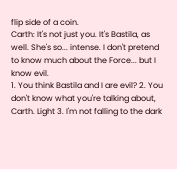flip side of a coin.
Carth: It's not just you. It's Bastila, as well. She's so... intense. I don't pretend to know much about the Force... but I know evil.
1. You think Bastila and I are evil? 2. You don't know what you're talking about, Carth. Light 3. I'm not falling to the dark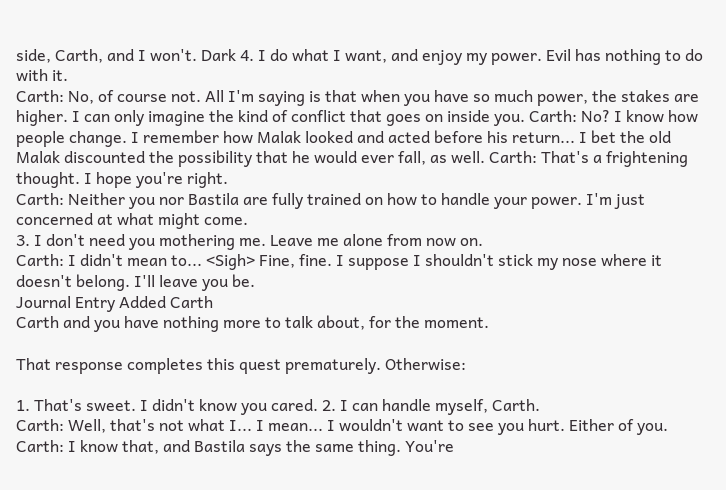side, Carth, and I won't. Dark 4. I do what I want, and enjoy my power. Evil has nothing to do with it.
Carth: No, of course not. All I'm saying is that when you have so much power, the stakes are higher. I can only imagine the kind of conflict that goes on inside you. Carth: No? I know how people change. I remember how Malak looked and acted before his return... I bet the old Malak discounted the possibility that he would ever fall, as well. Carth: That's a frightening thought. I hope you're right.
Carth: Neither you nor Bastila are fully trained on how to handle your power. I'm just concerned at what might come.
3. I don't need you mothering me. Leave me alone from now on.
Carth: I didn't mean to... <Sigh> Fine, fine. I suppose I shouldn't stick my nose where it doesn't belong. I'll leave you be.
Journal Entry Added Carth
Carth and you have nothing more to talk about, for the moment.

That response completes this quest prematurely. Otherwise:

1. That's sweet. I didn't know you cared. 2. I can handle myself, Carth.
Carth: Well, that's not what I... I mean... I wouldn't want to see you hurt. Either of you. Carth: I know that, and Bastila says the same thing. You're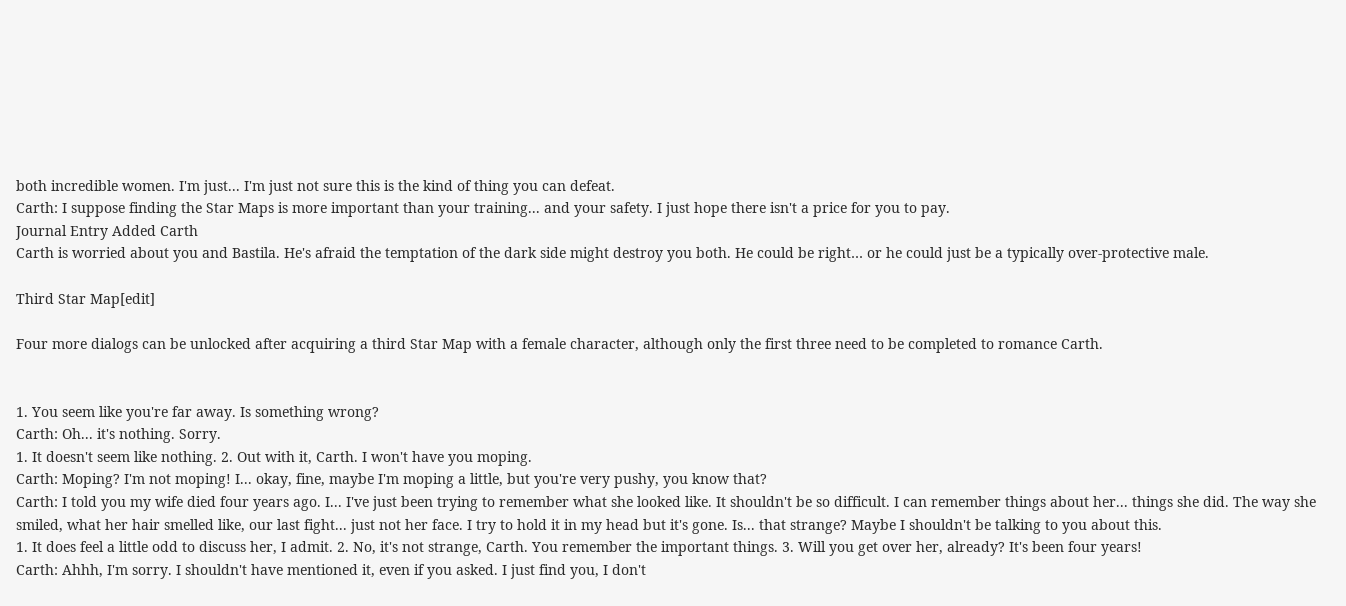both incredible women. I'm just... I'm just not sure this is the kind of thing you can defeat.
Carth: I suppose finding the Star Maps is more important than your training... and your safety. I just hope there isn't a price for you to pay.
Journal Entry Added Carth
Carth is worried about you and Bastila. He's afraid the temptation of the dark side might destroy you both. He could be right… or he could just be a typically over-protective male.

Third Star Map[edit]

Four more dialogs can be unlocked after acquiring a third Star Map with a female character, although only the first three need to be completed to romance Carth.


1. You seem like you're far away. Is something wrong?
Carth: Oh... it's nothing. Sorry.
1. It doesn't seem like nothing. 2. Out with it, Carth. I won't have you moping.
Carth: Moping? I'm not moping! I... okay, fine, maybe I'm moping a little, but you're very pushy, you know that?
Carth: I told you my wife died four years ago. I... I've just been trying to remember what she looked like. It shouldn't be so difficult. I can remember things about her... things she did. The way she smiled, what her hair smelled like, our last fight... just not her face. I try to hold it in my head but it's gone. Is... that strange? Maybe I shouldn't be talking to you about this.
1. It does feel a little odd to discuss her, I admit. 2. No, it's not strange, Carth. You remember the important things. 3. Will you get over her, already? It's been four years!
Carth: Ahhh, I'm sorry. I shouldn't have mentioned it, even if you asked. I just find you, I don't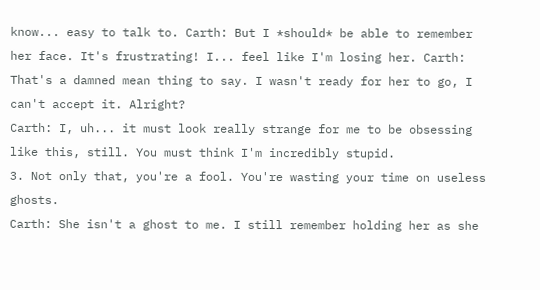know... easy to talk to. Carth: But I *should* be able to remember her face. It's frustrating! I... feel like I'm losing her. Carth: That's a damned mean thing to say. I wasn't ready for her to go, I can't accept it. Alright?
Carth: I, uh... it must look really strange for me to be obsessing like this, still. You must think I'm incredibly stupid.
3. Not only that, you're a fool. You're wasting your time on useless ghosts.
Carth: She isn't a ghost to me. I still remember holding her as she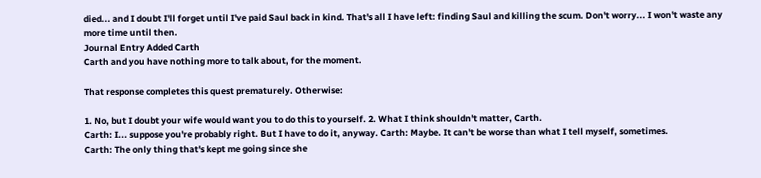died... and I doubt I'll forget until I've paid Saul back in kind. That's all I have left: finding Saul and killing the scum. Don't worry... I won't waste any more time until then.
Journal Entry Added Carth
Carth and you have nothing more to talk about, for the moment.

That response completes this quest prematurely. Otherwise:

1. No, but I doubt your wife would want you to do this to yourself. 2. What I think shouldn't matter, Carth.
Carth: I... suppose you're probably right. But I have to do it, anyway. Carth: Maybe. It can't be worse than what I tell myself, sometimes.
Carth: The only thing that's kept me going since she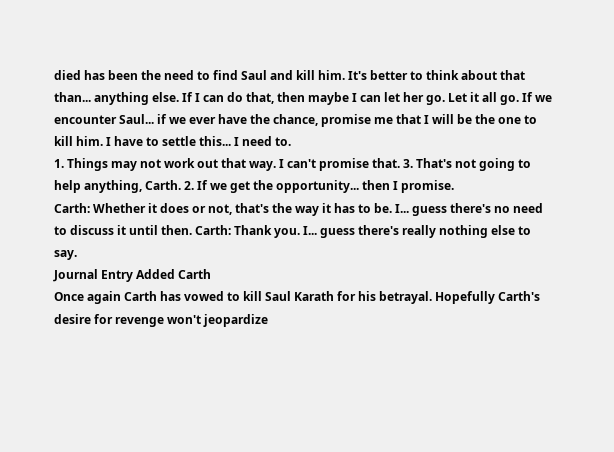died has been the need to find Saul and kill him. It's better to think about that than... anything else. If I can do that, then maybe I can let her go. Let it all go. If we encounter Saul... if we ever have the chance, promise me that I will be the one to kill him. I have to settle this... I need to.
1. Things may not work out that way. I can't promise that. 3. That's not going to help anything, Carth. 2. If we get the opportunity... then I promise.
Carth: Whether it does or not, that's the way it has to be. I... guess there's no need to discuss it until then. Carth: Thank you. I... guess there's really nothing else to say.
Journal Entry Added Carth
Once again Carth has vowed to kill Saul Karath for his betrayal. Hopefully Carth's desire for revenge won't jeopardize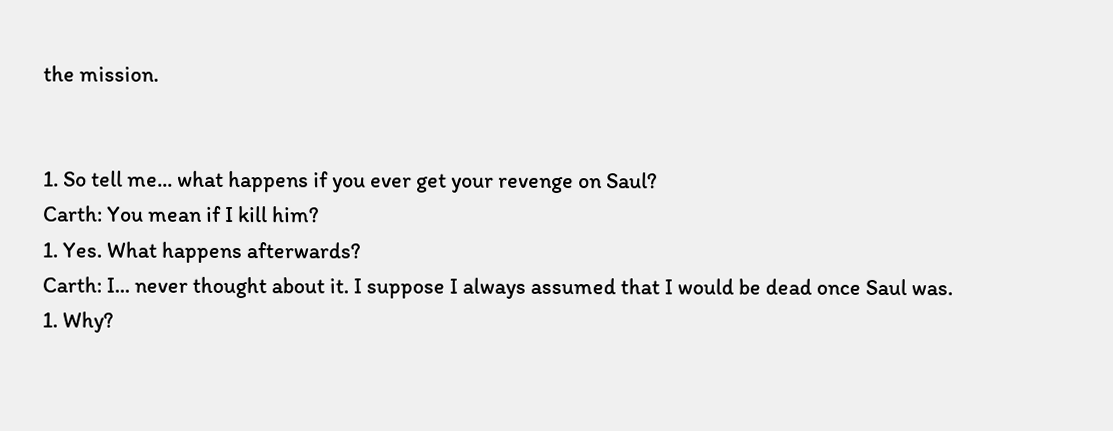the mission.


1. So tell me... what happens if you ever get your revenge on Saul?
Carth: You mean if I kill him?
1. Yes. What happens afterwards?
Carth: I... never thought about it. I suppose I always assumed that I would be dead once Saul was.
1. Why?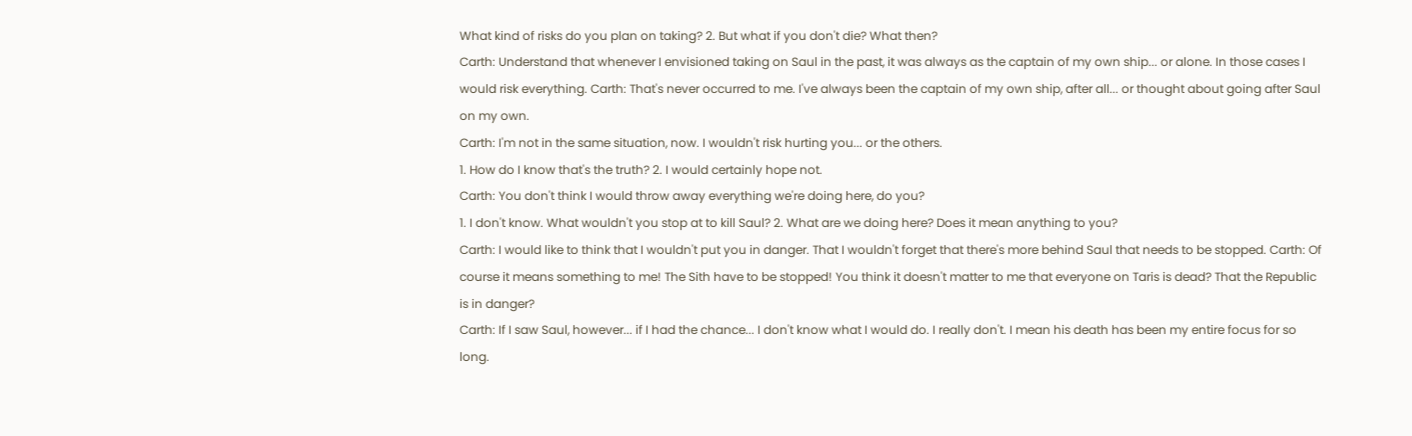What kind of risks do you plan on taking? 2. But what if you don't die? What then?
Carth: Understand that whenever I envisioned taking on Saul in the past, it was always as the captain of my own ship... or alone. In those cases I would risk everything. Carth: That's never occurred to me. I've always been the captain of my own ship, after all... or thought about going after Saul on my own.
Carth: I'm not in the same situation, now. I wouldn't risk hurting you... or the others.
1. How do I know that's the truth? 2. I would certainly hope not.
Carth: You don't think I would throw away everything we're doing here, do you?
1. I don't know. What wouldn't you stop at to kill Saul? 2. What are we doing here? Does it mean anything to you?
Carth: I would like to think that I wouldn't put you in danger. That I wouldn't forget that there's more behind Saul that needs to be stopped. Carth: Of course it means something to me! The Sith have to be stopped! You think it doesn't matter to me that everyone on Taris is dead? That the Republic is in danger?
Carth: If I saw Saul, however... if I had the chance... I don't know what I would do. I really don't. I mean his death has been my entire focus for so long.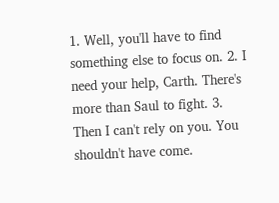1. Well, you'll have to find something else to focus on. 2. I need your help, Carth. There's more than Saul to fight. 3. Then I can't rely on you. You shouldn't have come.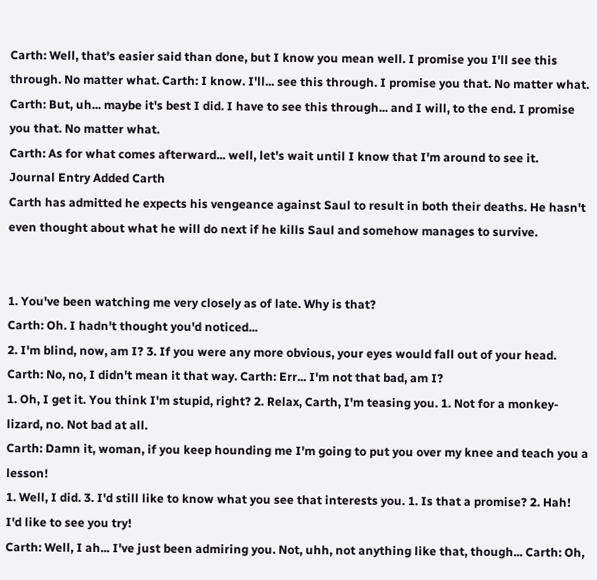Carth: Well, that's easier said than done, but I know you mean well. I promise you I'll see this through. No matter what. Carth: I know. I'll... see this through. I promise you that. No matter what. Carth: But, uh... maybe it's best I did. I have to see this through... and I will, to the end. I promise you that. No matter what.
Carth: As for what comes afterward... well, let's wait until I know that I'm around to see it.
Journal Entry Added Carth
Carth has admitted he expects his vengeance against Saul to result in both their deaths. He hasn't even thought about what he will do next if he kills Saul and somehow manages to survive.


1. You've been watching me very closely as of late. Why is that?
Carth: Oh. I hadn't thought you'd noticed...
2. I'm blind, now, am I? 3. If you were any more obvious, your eyes would fall out of your head.
Carth: No, no, I didn't mean it that way. Carth: Err... I'm not that bad, am I?
1. Oh, I get it. You think I'm stupid, right? 2. Relax, Carth, I'm teasing you. 1. Not for a monkey-lizard, no. Not bad at all.
Carth: Damn it, woman, if you keep hounding me I'm going to put you over my knee and teach you a lesson!
1. Well, I did. 3. I'd still like to know what you see that interests you. 1. Is that a promise? 2. Hah! I'd like to see you try!
Carth: Well, I ah... I've just been admiring you. Not, uhh, not anything like that, though... Carth: Oh,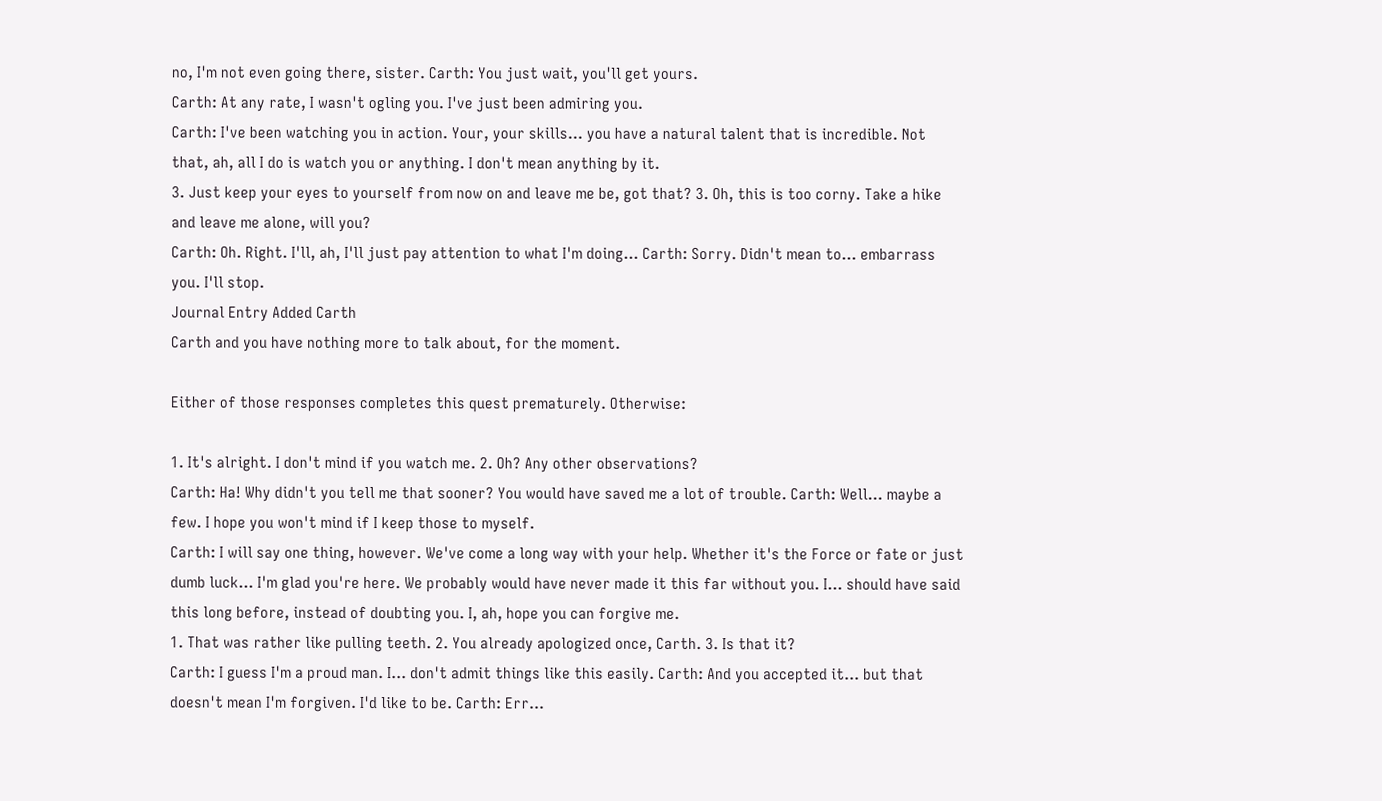no, I'm not even going there, sister. Carth: You just wait, you'll get yours.
Carth: At any rate, I wasn't ogling you. I've just been admiring you.
Carth: I've been watching you in action. Your, your skills... you have a natural talent that is incredible. Not that, ah, all I do is watch you or anything. I don't mean anything by it.
3. Just keep your eyes to yourself from now on and leave me be, got that? 3. Oh, this is too corny. Take a hike and leave me alone, will you?
Carth: Oh. Right. I'll, ah, I'll just pay attention to what I'm doing... Carth: Sorry. Didn't mean to... embarrass you. I'll stop.
Journal Entry Added Carth
Carth and you have nothing more to talk about, for the moment.

Either of those responses completes this quest prematurely. Otherwise:

1. It's alright. I don't mind if you watch me. 2. Oh? Any other observations?
Carth: Ha! Why didn't you tell me that sooner? You would have saved me a lot of trouble. Carth: Well... maybe a few. I hope you won't mind if I keep those to myself.
Carth: I will say one thing, however. We've come a long way with your help. Whether it's the Force or fate or just dumb luck... I'm glad you're here. We probably would have never made it this far without you. I... should have said this long before, instead of doubting you. I, ah, hope you can forgive me.
1. That was rather like pulling teeth. 2. You already apologized once, Carth. 3. Is that it?
Carth: I guess I'm a proud man. I... don't admit things like this easily. Carth: And you accepted it... but that doesn't mean I'm forgiven. I'd like to be. Carth: Err...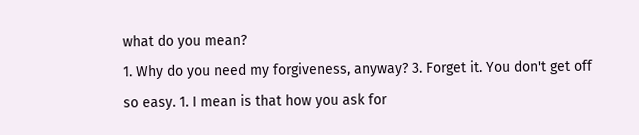what do you mean?
1. Why do you need my forgiveness, anyway? 3. Forget it. You don't get off so easy. 1. I mean is that how you ask for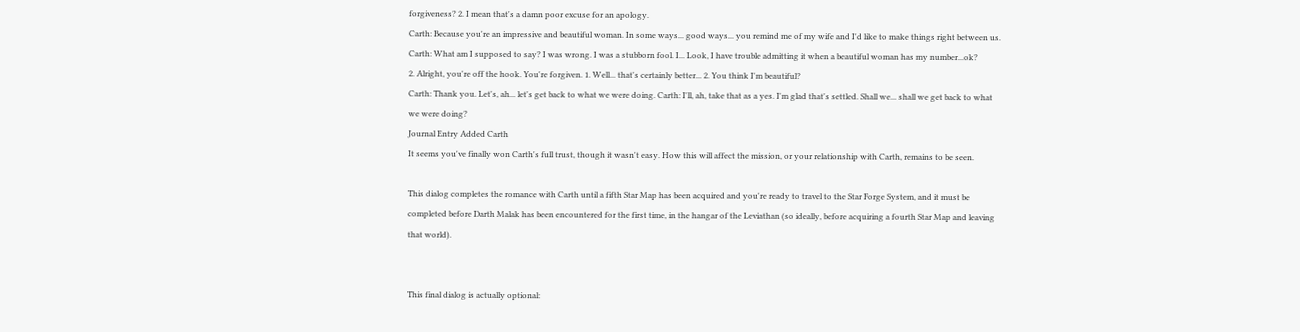forgiveness? 2. I mean that's a damn poor excuse for an apology.
Carth: Because you're an impressive and beautiful woman. In some ways... good ways... you remind me of my wife and I'd like to make things right between us. Carth: What am I supposed to say? I was wrong. I was a stubborn fool. I... Look, I have trouble admitting it when a beautiful woman has my number...ok?
2. Alright, you're off the hook. You're forgiven. 1. Well... that's certainly better... 2. You think I'm beautiful?
Carth: Thank you. Let's, ah... let's get back to what we were doing. Carth: I'll, ah, take that as a yes. I'm glad that's settled. Shall we... shall we get back to what we were doing?
Journal Entry Added Carth
It seems you've finally won Carth's full trust, though it wasn't easy. How this will affect the mission, or your relationship with Carth, remains to be seen.

This dialog completes the romance with Carth until a fifth Star Map has been acquired and you're ready to travel to the Star Forge System, and it must be completed before Darth Malak has been encountered for the first time, in the hangar of the Leviathan (so ideally, before acquiring a fourth Star Map and leaving that world).


This final dialog is actually optional: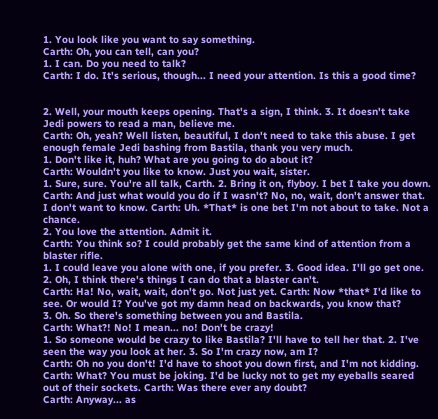1. You look like you want to say something.
Carth: Oh, you can tell, can you?
1. I can. Do you need to talk?
Carth: I do. It's serious, though... I need your attention. Is this a good time?


2. Well, your mouth keeps opening. That's a sign, I think. 3. It doesn't take Jedi powers to read a man, believe me.
Carth: Oh, yeah? Well listen, beautiful, I don't need to take this abuse. I get enough female Jedi bashing from Bastila, thank you very much.
1. Don't like it, huh? What are you going to do about it?
Carth: Wouldn't you like to know. Just you wait, sister.
1. Sure, sure. You're all talk, Carth. 2. Bring it on, flyboy. I bet I take you down.
Carth: And just what would you do if I wasn't? No, no, wait, don't answer that. I don't want to know. Carth: Uh. *That* is one bet I'm not about to take. Not a chance.
2. You love the attention. Admit it.
Carth: You think so? I could probably get the same kind of attention from a blaster rifle.
1. I could leave you alone with one, if you prefer. 3. Good idea. I'll go get one. 2. Oh, I think there's things I can do that a blaster can't.
Carth: Ha! No, wait, wait, don't go. Not just yet. Carth: Now *that* I'd like to see. Or would I? You've got my damn head on backwards, you know that?
3. Oh. So there's something between you and Bastila.
Carth: What?! No! I mean... no! Don't be crazy!
1. So someone would be crazy to like Bastila? I'll have to tell her that. 2. I've seen the way you look at her. 3. So I'm crazy now, am I?
Carth: Oh no you don't! I'd have to shoot you down first, and I'm not kidding. Carth: What? You must be joking. I'd be lucky not to get my eyeballs seared out of their sockets. Carth: Was there ever any doubt?
Carth: Anyway... as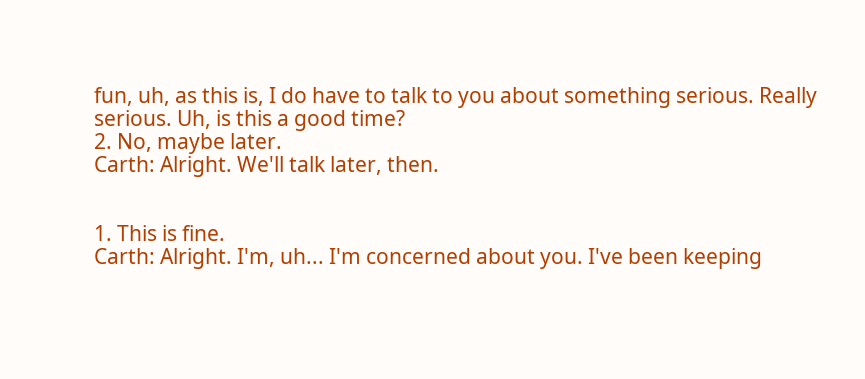fun, uh, as this is, I do have to talk to you about something serious. Really serious. Uh, is this a good time?
2. No, maybe later.
Carth: Alright. We'll talk later, then.


1. This is fine.
Carth: Alright. I'm, uh... I'm concerned about you. I've been keeping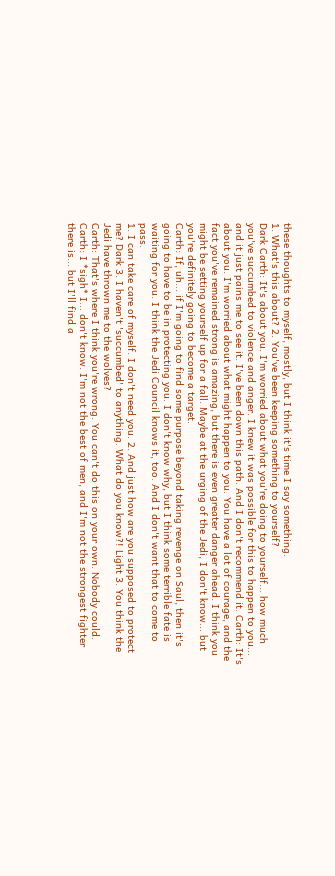these thoughts to myself, mostly, but I think it's time I say something.
1. What's this about? 2. You've been keeping something to yourself?
Dark Carth: It's about you. I'm worried about what you're doing to yourself... how much you've succumbed to violence and anger. I knew it was possible for this to happen to you... and it just pains me to see it. I've been down this path. And I don't recommend it. Carth: It's about you. I'm worried about what might happen to you. You have a lot of courage, and the fact you've remained strong is amazing, but there is even greater danger ahead. I think you might be setting yourself up for a fall. Maybe at the urging of the Jedi, I don't know... but you're definitely going to become a target.
Carth: If, uh... if I'm going to find some purpose beyond taking revenge on Saul, then it's going to have to be in protecting you. I don't know why, but I think some terrible fate is waiting for you. I think the Jedi Council knows it, too. And I don't want that to come to pass.
1. I can take care of myself. I don't need you. 2. And just how are you supposed to protect me? Dark 3. I haven't 'succumbed' to anything. What do you know?! Light 3. You think the Jedi have thrown me to the wolves?
Carth: That's where I think you're wrong. You can't do this on your own. Nobody could. Carth: I *sigh* I... don't know. I'm not the best of men, and I'm not the strongest fighter there is... but I'll find a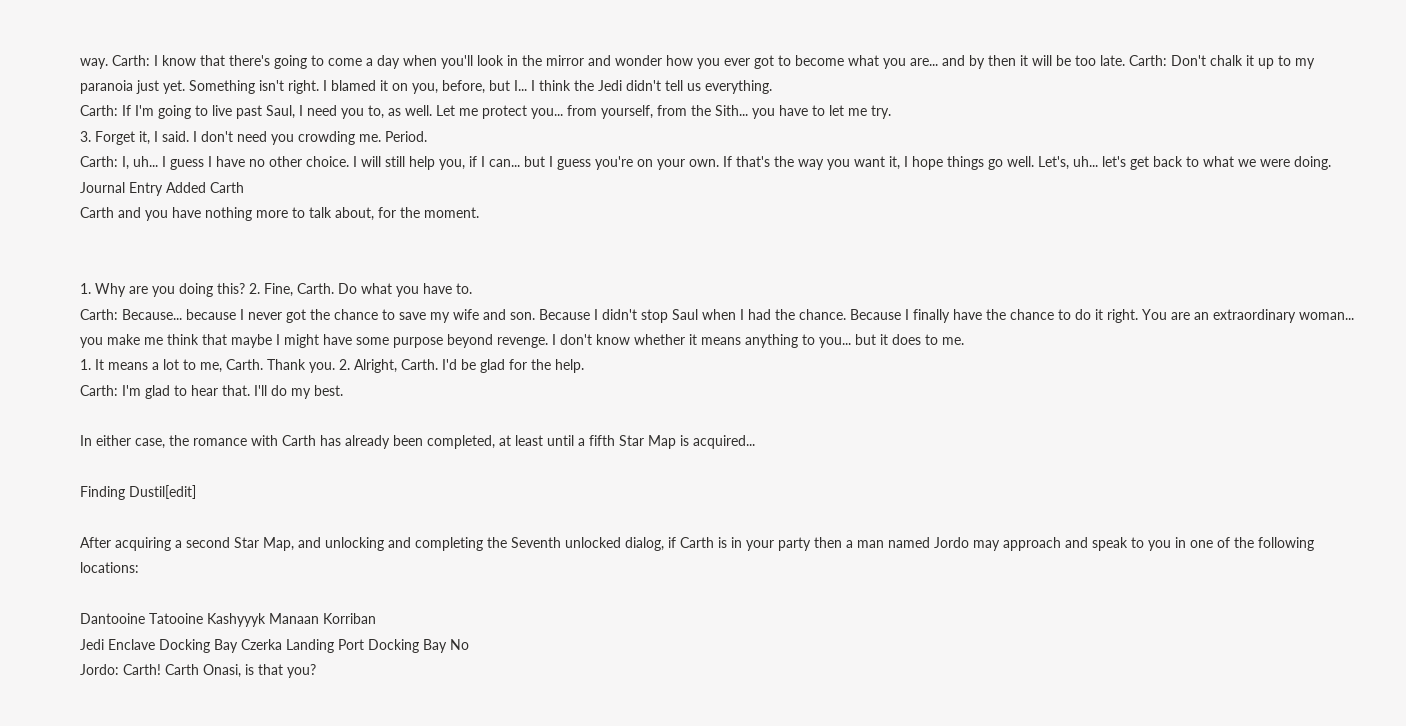way. Carth: I know that there's going to come a day when you'll look in the mirror and wonder how you ever got to become what you are... and by then it will be too late. Carth: Don't chalk it up to my paranoia just yet. Something isn't right. I blamed it on you, before, but I... I think the Jedi didn't tell us everything.
Carth: If I'm going to live past Saul, I need you to, as well. Let me protect you... from yourself, from the Sith... you have to let me try.
3. Forget it, I said. I don't need you crowding me. Period.
Carth: I, uh... I guess I have no other choice. I will still help you, if I can... but I guess you're on your own. If that's the way you want it, I hope things go well. Let's, uh... let's get back to what we were doing.
Journal Entry Added Carth
Carth and you have nothing more to talk about, for the moment.


1. Why are you doing this? 2. Fine, Carth. Do what you have to.
Carth: Because... because I never got the chance to save my wife and son. Because I didn't stop Saul when I had the chance. Because I finally have the chance to do it right. You are an extraordinary woman... you make me think that maybe I might have some purpose beyond revenge. I don't know whether it means anything to you... but it does to me.
1. It means a lot to me, Carth. Thank you. 2. Alright, Carth. I'd be glad for the help.
Carth: I'm glad to hear that. I'll do my best.

In either case, the romance with Carth has already been completed, at least until a fifth Star Map is acquired...

Finding Dustil[edit]

After acquiring a second Star Map, and unlocking and completing the Seventh unlocked dialog, if Carth is in your party then a man named Jordo may approach and speak to you in one of the following locations:

Dantooine Tatooine Kashyyyk Manaan Korriban
Jedi Enclave Docking Bay Czerka Landing Port Docking Bay No
Jordo: Carth! Carth Onasi, is that you?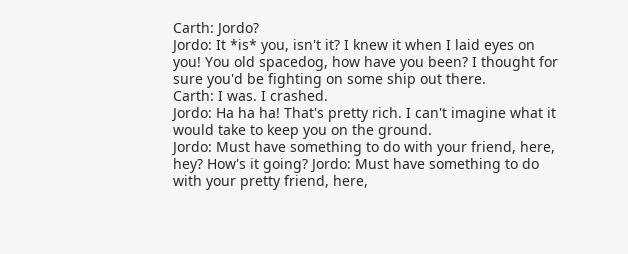Carth: Jordo?
Jordo: It *is* you, isn't it? I knew it when I laid eyes on you! You old spacedog, how have you been? I thought for sure you'd be fighting on some ship out there.
Carth: I was. I crashed.
Jordo: Ha ha ha! That's pretty rich. I can't imagine what it would take to keep you on the ground.
Jordo: Must have something to do with your friend, here, hey? How's it going? Jordo: Must have something to do with your pretty friend, here,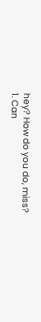hey? How do you do, miss?
1. Can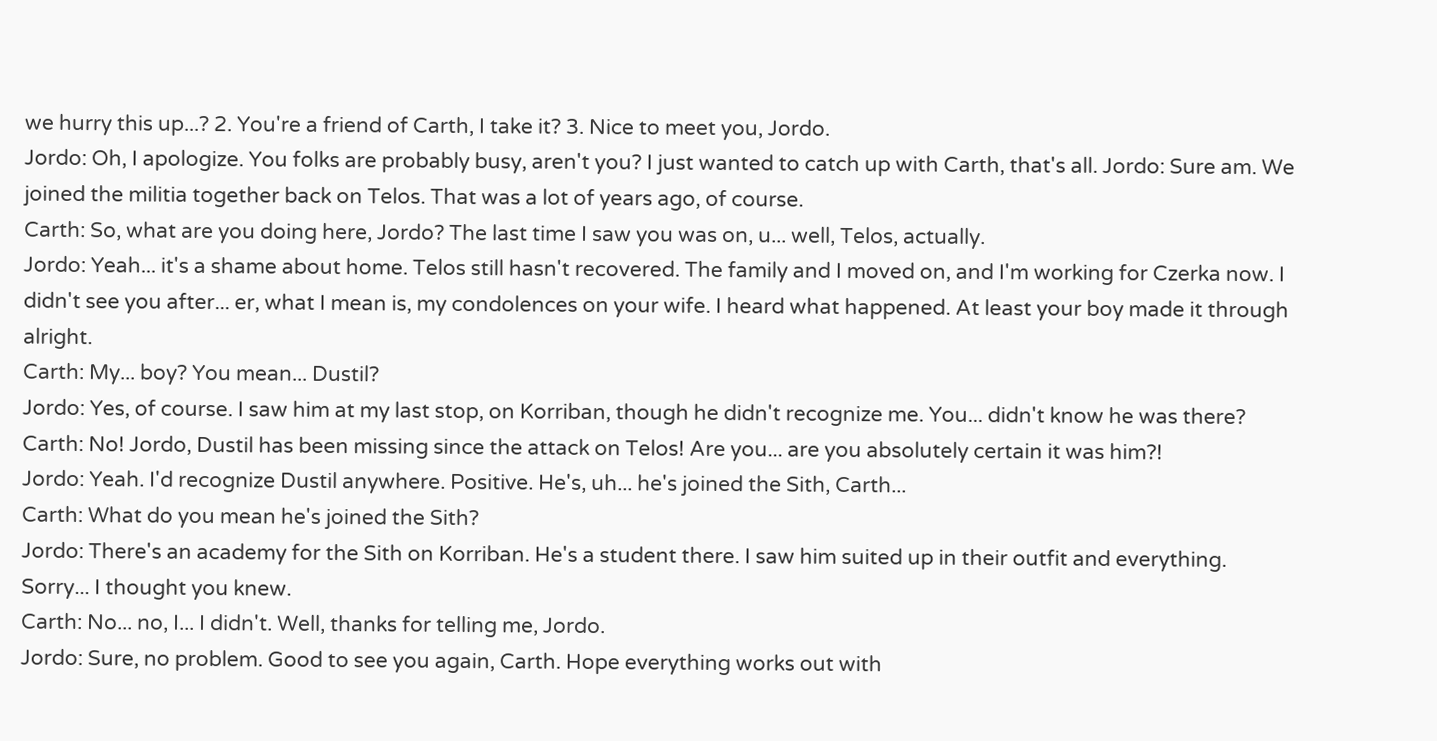we hurry this up...? 2. You're a friend of Carth, I take it? 3. Nice to meet you, Jordo.
Jordo: Oh, I apologize. You folks are probably busy, aren't you? I just wanted to catch up with Carth, that's all. Jordo: Sure am. We joined the militia together back on Telos. That was a lot of years ago, of course.
Carth: So, what are you doing here, Jordo? The last time I saw you was on, u... well, Telos, actually.
Jordo: Yeah... it's a shame about home. Telos still hasn't recovered. The family and I moved on, and I'm working for Czerka now. I didn't see you after... er, what I mean is, my condolences on your wife. I heard what happened. At least your boy made it through alright.
Carth: My... boy? You mean... Dustil?
Jordo: Yes, of course. I saw him at my last stop, on Korriban, though he didn't recognize me. You... didn't know he was there?
Carth: No! Jordo, Dustil has been missing since the attack on Telos! Are you... are you absolutely certain it was him?!
Jordo: Yeah. I'd recognize Dustil anywhere. Positive. He's, uh... he's joined the Sith, Carth...
Carth: What do you mean he's joined the Sith?
Jordo: There's an academy for the Sith on Korriban. He's a student there. I saw him suited up in their outfit and everything. Sorry... I thought you knew.
Carth: No... no, I... I didn't. Well, thanks for telling me, Jordo.
Jordo: Sure, no problem. Good to see you again, Carth. Hope everything works out with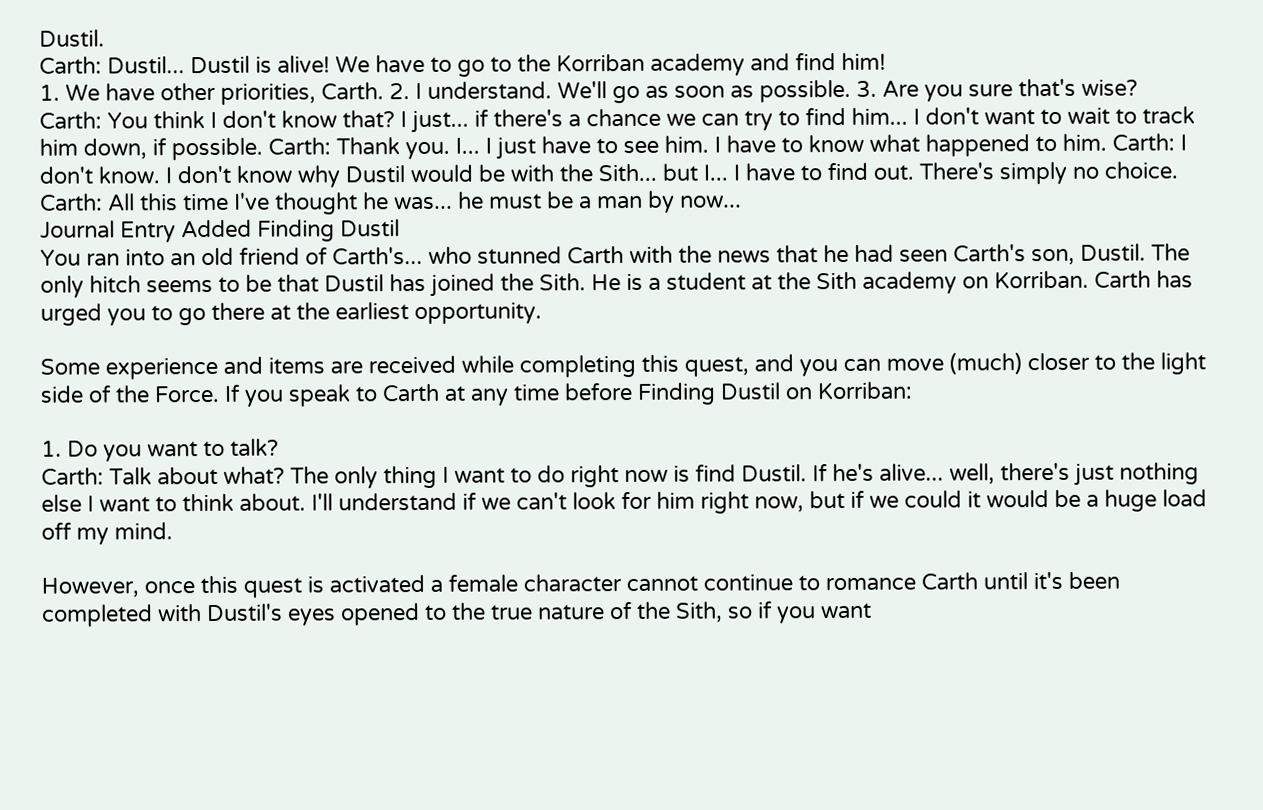Dustil.
Carth: Dustil... Dustil is alive! We have to go to the Korriban academy and find him!
1. We have other priorities, Carth. 2. I understand. We'll go as soon as possible. 3. Are you sure that's wise?
Carth: You think I don't know that? I just... if there's a chance we can try to find him... I don't want to wait to track him down, if possible. Carth: Thank you. I... I just have to see him. I have to know what happened to him. Carth: I don't know. I don't know why Dustil would be with the Sith... but I... I have to find out. There's simply no choice.
Carth: All this time I've thought he was... he must be a man by now...
Journal Entry Added Finding Dustil
You ran into an old friend of Carth's... who stunned Carth with the news that he had seen Carth's son, Dustil. The only hitch seems to be that Dustil has joined the Sith. He is a student at the Sith academy on Korriban. Carth has urged you to go there at the earliest opportunity.

Some experience and items are received while completing this quest, and you can move (much) closer to the light side of the Force. If you speak to Carth at any time before Finding Dustil on Korriban:

1. Do you want to talk?
Carth: Talk about what? The only thing I want to do right now is find Dustil. If he's alive... well, there's just nothing else I want to think about. I'll understand if we can't look for him right now, but if we could it would be a huge load off my mind.

However, once this quest is activated a female character cannot continue to romance Carth until it's been completed with Dustil's eyes opened to the true nature of the Sith, so if you want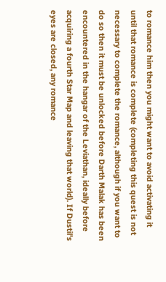to romance him then you might want to avoid activating it until that romance is complete (completing this quest is not necessary to complete the romance, although if you want to do so then it must be unlocked before Darth Malak has been encountered in the hangar of the Leviathan, ideally before acquiring a fourth Star Map and leaving that world). If Dustil's eyes are closed, any romance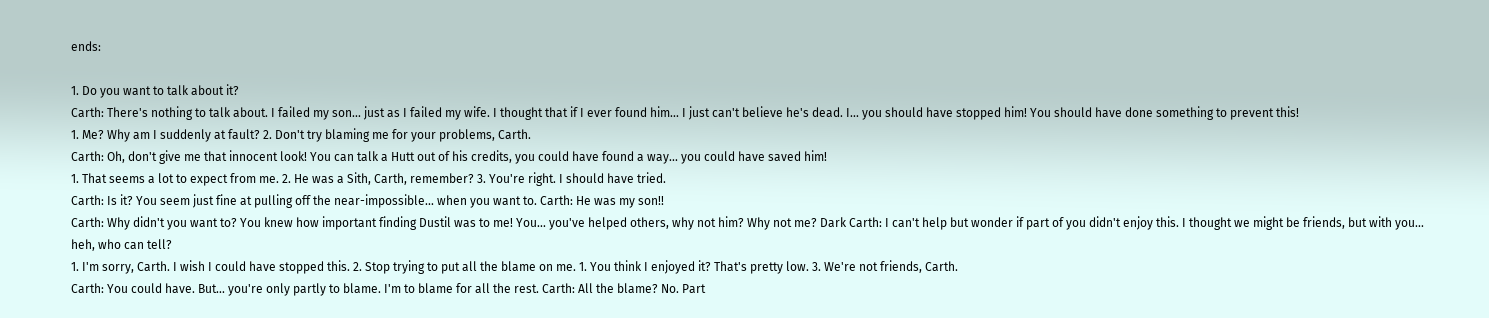ends:

1. Do you want to talk about it?
Carth: There's nothing to talk about. I failed my son... just as I failed my wife. I thought that if I ever found him... I just can't believe he's dead. I... you should have stopped him! You should have done something to prevent this!
1. Me? Why am I suddenly at fault? 2. Don't try blaming me for your problems, Carth.
Carth: Oh, don't give me that innocent look! You can talk a Hutt out of his credits, you could have found a way... you could have saved him!
1. That seems a lot to expect from me. 2. He was a Sith, Carth, remember? 3. You're right. I should have tried.
Carth: Is it? You seem just fine at pulling off the near-impossible... when you want to. Carth: He was my son!!
Carth: Why didn't you want to? You knew how important finding Dustil was to me! You... you've helped others, why not him? Why not me? Dark Carth: I can't help but wonder if part of you didn't enjoy this. I thought we might be friends, but with you... heh, who can tell?
1. I'm sorry, Carth. I wish I could have stopped this. 2. Stop trying to put all the blame on me. 1. You think I enjoyed it? That's pretty low. 3. We're not friends, Carth.
Carth: You could have. But... you're only partly to blame. I'm to blame for all the rest. Carth: All the blame? No. Part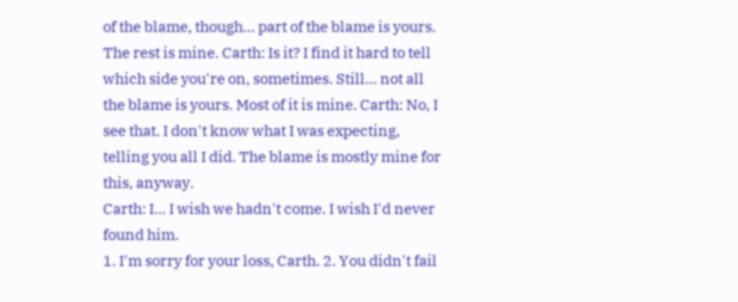of the blame, though... part of the blame is yours. The rest is mine. Carth: Is it? I find it hard to tell which side you're on, sometimes. Still... not all the blame is yours. Most of it is mine. Carth: No, I see that. I don't know what I was expecting, telling you all I did. The blame is mostly mine for this, anyway.
Carth: I... I wish we hadn't come. I wish I'd never found him.
1. I'm sorry for your loss, Carth. 2. You didn't fail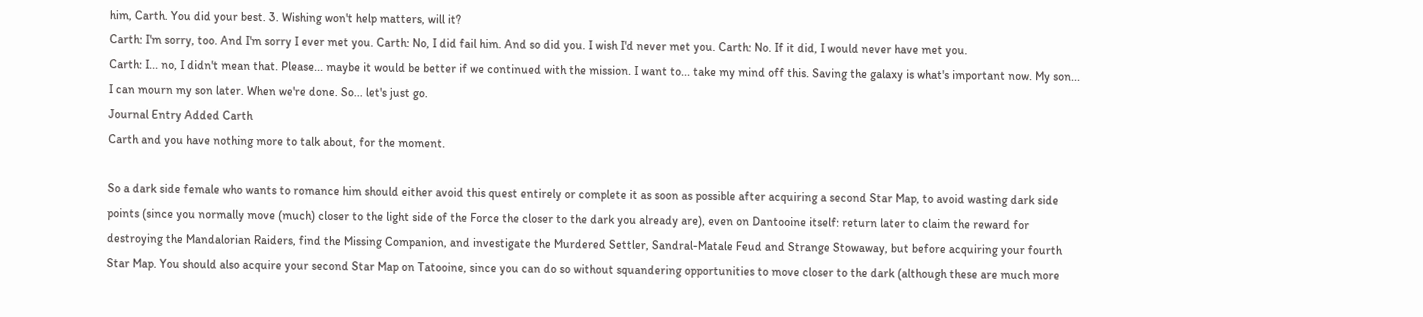him, Carth. You did your best. 3. Wishing won't help matters, will it?
Carth: I'm sorry, too. And I'm sorry I ever met you. Carth: No, I did fail him. And so did you. I wish I'd never met you. Carth: No. If it did, I would never have met you.
Carth: I... no, I didn't mean that. Please... maybe it would be better if we continued with the mission. I want to... take my mind off this. Saving the galaxy is what's important now. My son... I can mourn my son later. When we're done. So... let's just go.
Journal Entry Added Carth
Carth and you have nothing more to talk about, for the moment.

So a dark side female who wants to romance him should either avoid this quest entirely or complete it as soon as possible after acquiring a second Star Map, to avoid wasting dark side points (since you normally move (much) closer to the light side of the Force the closer to the dark you already are), even on Dantooine itself: return later to claim the reward for destroying the Mandalorian Raiders, find the Missing Companion, and investigate the Murdered Settler, Sandral-Matale Feud and Strange Stowaway, but before acquiring your fourth Star Map. You should also acquire your second Star Map on Tatooine, since you can do so without squandering opportunities to move closer to the dark (although these are much more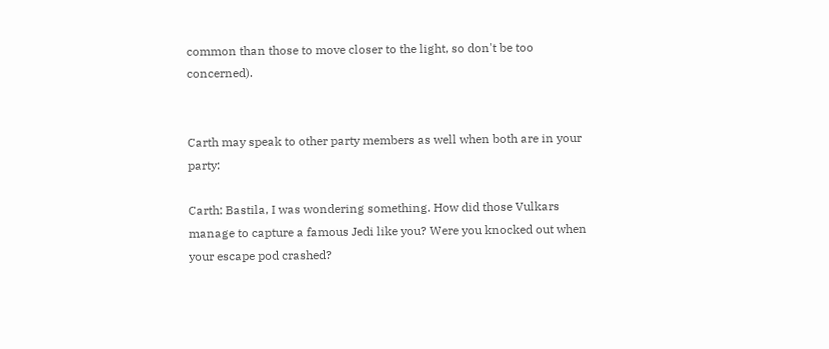common than those to move closer to the light, so don't be too concerned).


Carth may speak to other party members as well when both are in your party:

Carth: Bastila, I was wondering something. How did those Vulkars manage to capture a famous Jedi like you? Were you knocked out when your escape pod crashed?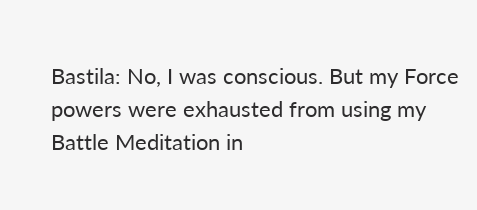Bastila: No, I was conscious. But my Force powers were exhausted from using my Battle Meditation in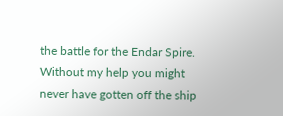the battle for the Endar Spire. Without my help you might never have gotten off the ship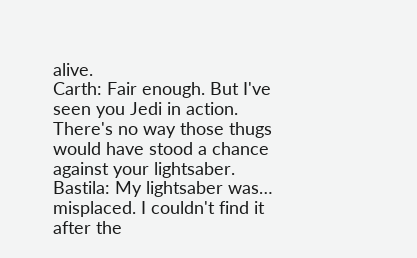alive.
Carth: Fair enough. But I've seen you Jedi in action. There's no way those thugs would have stood a chance against your lightsaber.
Bastila: My lightsaber was… misplaced. I couldn't find it after the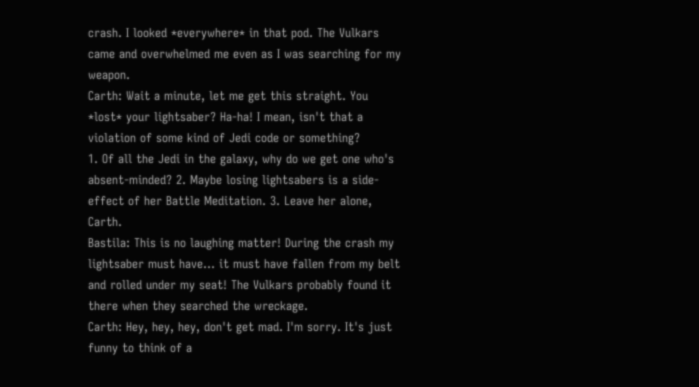crash. I looked *everywhere* in that pod. The Vulkars came and overwhelmed me even as I was searching for my weapon.
Carth: Wait a minute, let me get this straight. You *lost* your lightsaber? Ha-ha! I mean, isn't that a violation of some kind of Jedi code or something?
1. Of all the Jedi in the galaxy, why do we get one who's absent-minded? 2. Maybe losing lightsabers is a side-effect of her Battle Meditation. 3. Leave her alone, Carth.
Bastila: This is no laughing matter! During the crash my lightsaber must have… it must have fallen from my belt and rolled under my seat! The Vulkars probably found it there when they searched the wreckage.
Carth: Hey, hey, hey, don't get mad. I'm sorry. It's just funny to think of a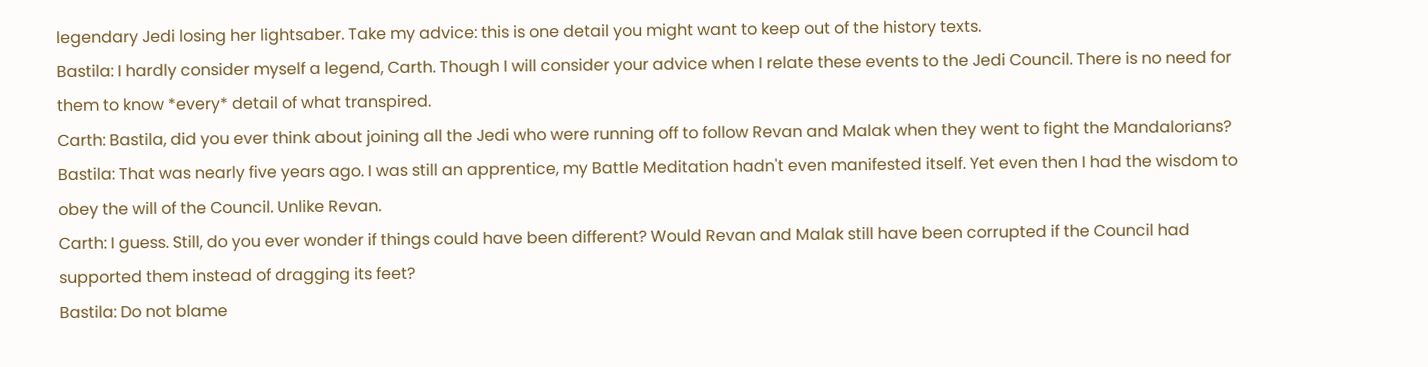legendary Jedi losing her lightsaber. Take my advice: this is one detail you might want to keep out of the history texts.
Bastila: I hardly consider myself a legend, Carth. Though I will consider your advice when I relate these events to the Jedi Council. There is no need for them to know *every* detail of what transpired.
Carth: Bastila, did you ever think about joining all the Jedi who were running off to follow Revan and Malak when they went to fight the Mandalorians?
Bastila: That was nearly five years ago. I was still an apprentice, my Battle Meditation hadn't even manifested itself. Yet even then I had the wisdom to obey the will of the Council. Unlike Revan.
Carth: I guess. Still, do you ever wonder if things could have been different? Would Revan and Malak still have been corrupted if the Council had supported them instead of dragging its feet?
Bastila: Do not blame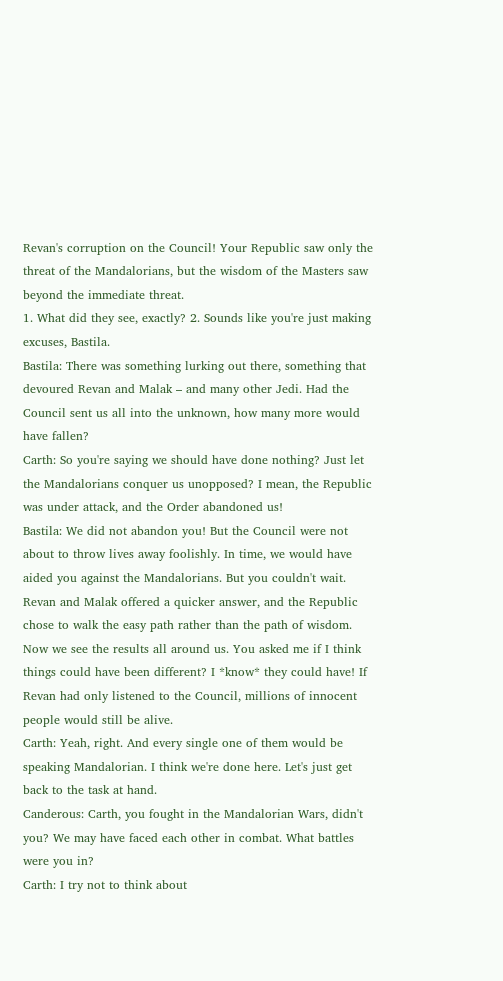Revan's corruption on the Council! Your Republic saw only the threat of the Mandalorians, but the wisdom of the Masters saw beyond the immediate threat.
1. What did they see, exactly? 2. Sounds like you're just making excuses, Bastila.
Bastila: There was something lurking out there, something that devoured Revan and Malak – and many other Jedi. Had the Council sent us all into the unknown, how many more would have fallen?
Carth: So you're saying we should have done nothing? Just let the Mandalorians conquer us unopposed? I mean, the Republic was under attack, and the Order abandoned us!
Bastila: We did not abandon you! But the Council were not about to throw lives away foolishly. In time, we would have aided you against the Mandalorians. But you couldn't wait. Revan and Malak offered a quicker answer, and the Republic chose to walk the easy path rather than the path of wisdom. Now we see the results all around us. You asked me if I think things could have been different? I *know* they could have! If Revan had only listened to the Council, millions of innocent people would still be alive.
Carth: Yeah, right. And every single one of them would be speaking Mandalorian. I think we're done here. Let's just get back to the task at hand.
Canderous: Carth, you fought in the Mandalorian Wars, didn't you? We may have faced each other in combat. What battles were you in?
Carth: I try not to think about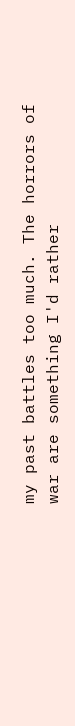my past battles too much. The horrors of war are something I'd rather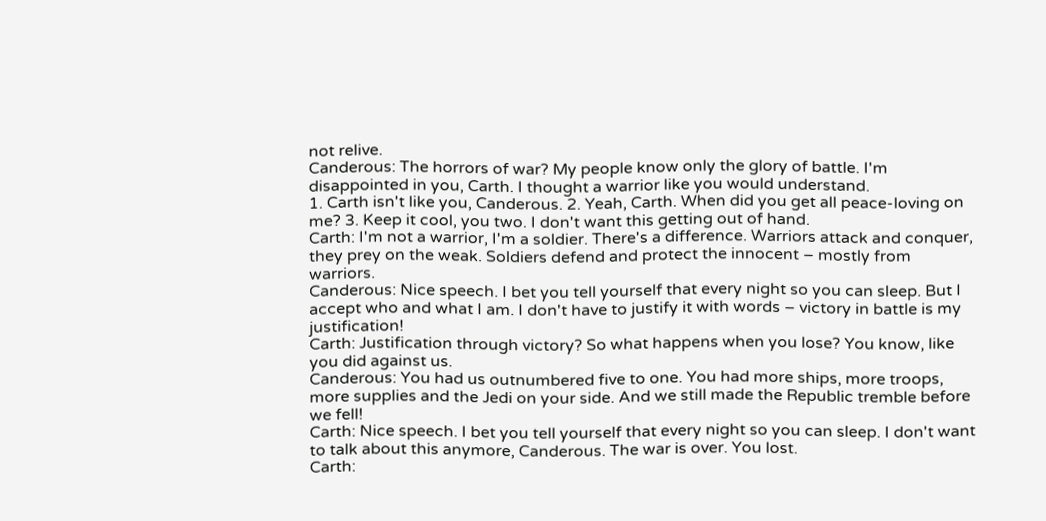not relive.
Canderous: The horrors of war? My people know only the glory of battle. I'm disappointed in you, Carth. I thought a warrior like you would understand.
1. Carth isn't like you, Canderous. 2. Yeah, Carth. When did you get all peace-loving on me? 3. Keep it cool, you two. I don't want this getting out of hand.
Carth: I'm not a warrior, I'm a soldier. There's a difference. Warriors attack and conquer, they prey on the weak. Soldiers defend and protect the innocent – mostly from warriors.
Canderous: Nice speech. I bet you tell yourself that every night so you can sleep. But I accept who and what I am. I don't have to justify it with words – victory in battle is my justification!
Carth: Justification through victory? So what happens when you lose? You know, like you did against us.
Canderous: You had us outnumbered five to one. You had more ships, more troops, more supplies and the Jedi on your side. And we still made the Republic tremble before we fell!
Carth: Nice speech. I bet you tell yourself that every night so you can sleep. I don't want to talk about this anymore, Canderous. The war is over. You lost.
Carth: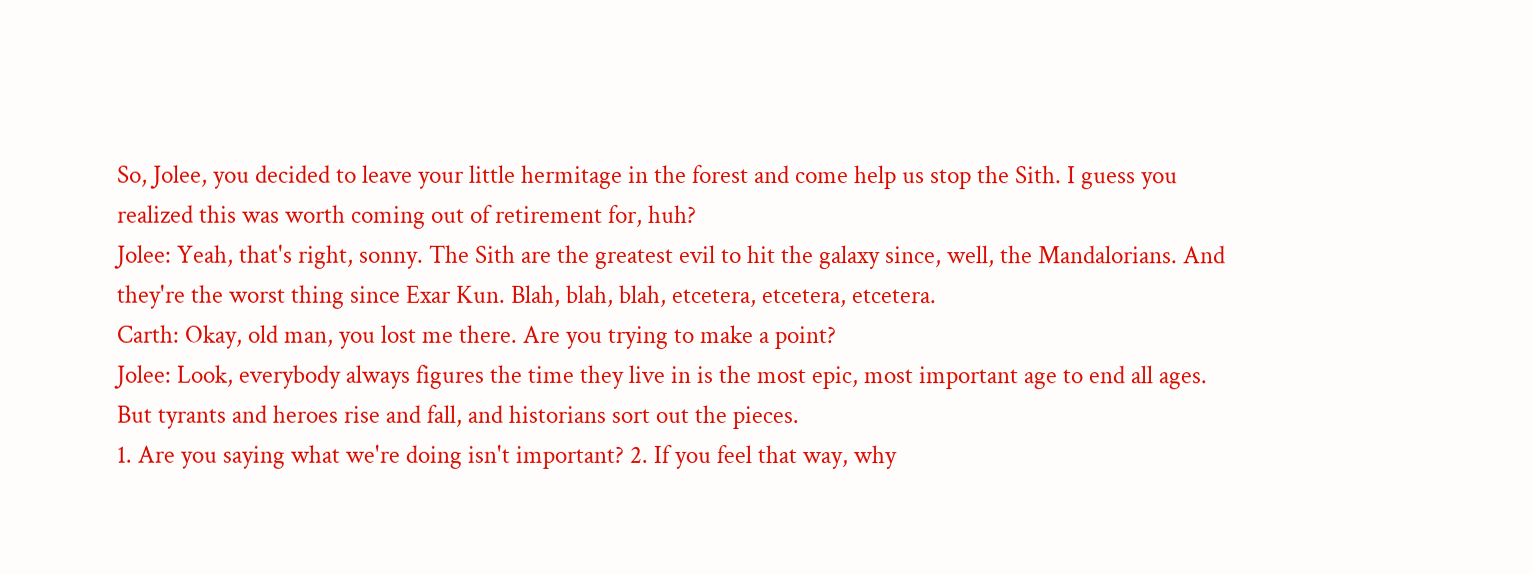So, Jolee, you decided to leave your little hermitage in the forest and come help us stop the Sith. I guess you realized this was worth coming out of retirement for, huh?
Jolee: Yeah, that's right, sonny. The Sith are the greatest evil to hit the galaxy since, well, the Mandalorians. And they're the worst thing since Exar Kun. Blah, blah, blah, etcetera, etcetera, etcetera.
Carth: Okay, old man, you lost me there. Are you trying to make a point?
Jolee: Look, everybody always figures the time they live in is the most epic, most important age to end all ages. But tyrants and heroes rise and fall, and historians sort out the pieces.
1. Are you saying what we're doing isn't important? 2. If you feel that way, why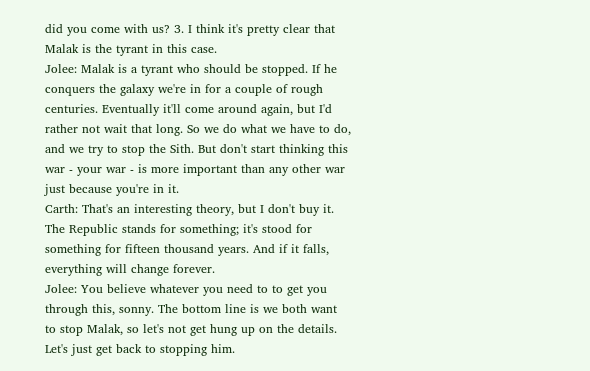did you come with us? 3. I think it's pretty clear that Malak is the tyrant in this case.
Jolee: Malak is a tyrant who should be stopped. If he conquers the galaxy we're in for a couple of rough centuries. Eventually it'll come around again, but I'd rather not wait that long. So we do what we have to do, and we try to stop the Sith. But don't start thinking this war - your war - is more important than any other war just because you're in it.
Carth: That's an interesting theory, but I don't buy it. The Republic stands for something; it's stood for something for fifteen thousand years. And if it falls, everything will change forever.
Jolee: You believe whatever you need to to get you through this, sonny. The bottom line is we both want to stop Malak, so let's not get hung up on the details. Let's just get back to stopping him.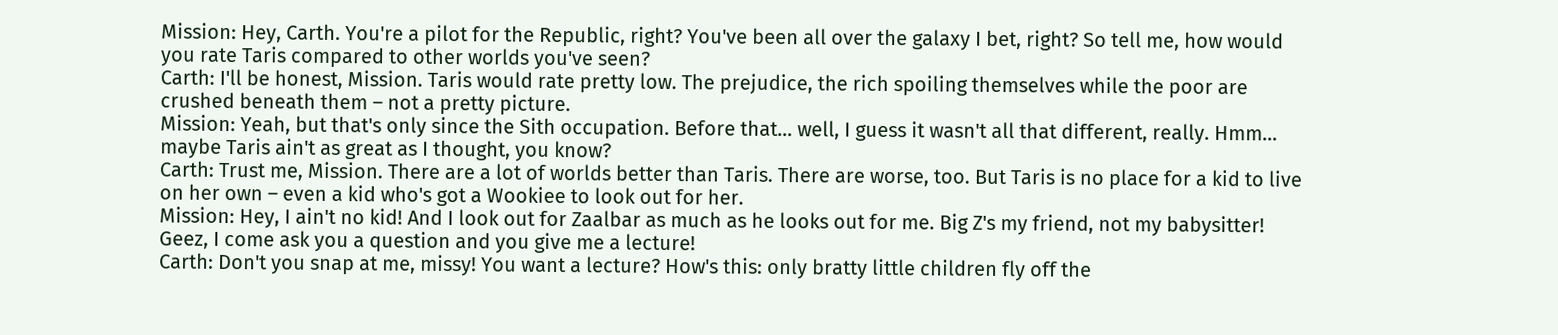Mission: Hey, Carth. You're a pilot for the Republic, right? You've been all over the galaxy I bet, right? So tell me, how would you rate Taris compared to other worlds you've seen?
Carth: I'll be honest, Mission. Taris would rate pretty low. The prejudice, the rich spoiling themselves while the poor are crushed beneath them – not a pretty picture.
Mission: Yeah, but that's only since the Sith occupation. Before that… well, I guess it wasn't all that different, really. Hmm… maybe Taris ain't as great as I thought, you know?
Carth: Trust me, Mission. There are a lot of worlds better than Taris. There are worse, too. But Taris is no place for a kid to live on her own – even a kid who's got a Wookiee to look out for her.
Mission: Hey, I ain't no kid! And I look out for Zaalbar as much as he looks out for me. Big Z's my friend, not my babysitter! Geez, I come ask you a question and you give me a lecture!
Carth: Don't you snap at me, missy! You want a lecture? How's this: only bratty little children fly off the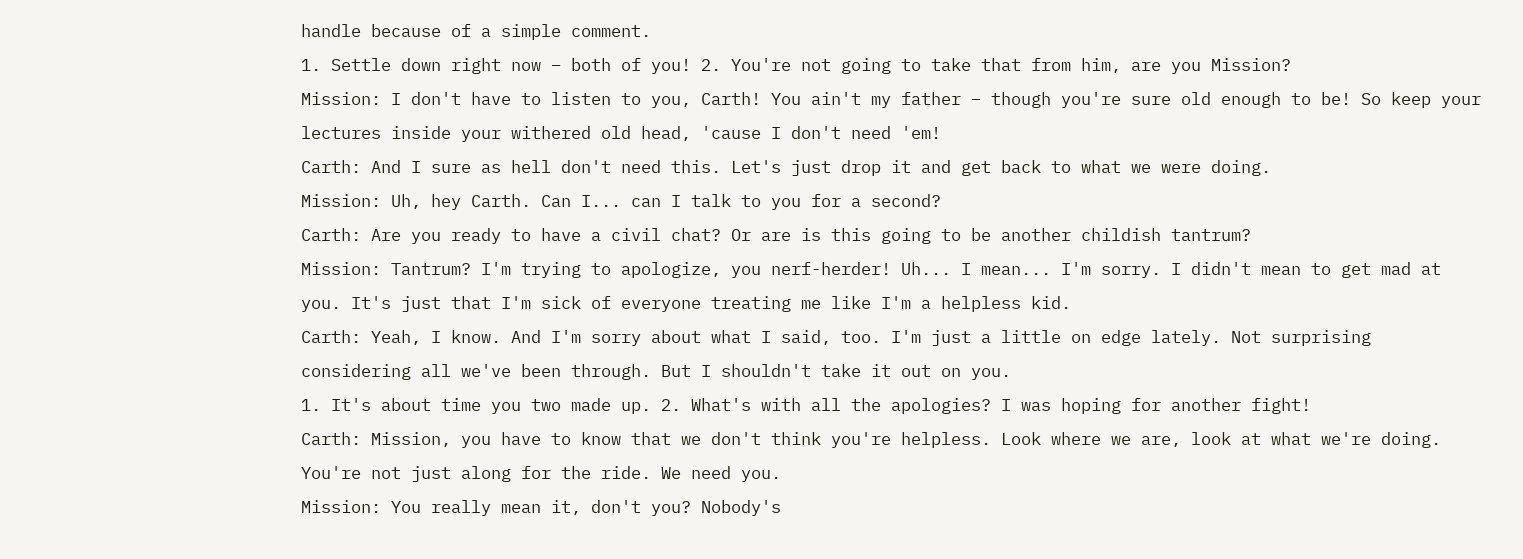handle because of a simple comment.
1. Settle down right now – both of you! 2. You're not going to take that from him, are you Mission?
Mission: I don't have to listen to you, Carth! You ain't my father – though you're sure old enough to be! So keep your lectures inside your withered old head, 'cause I don't need 'em!
Carth: And I sure as hell don't need this. Let's just drop it and get back to what we were doing.
Mission: Uh, hey Carth. Can I... can I talk to you for a second?
Carth: Are you ready to have a civil chat? Or are is this going to be another childish tantrum?
Mission: Tantrum? I'm trying to apologize, you nerf-herder! Uh... I mean... I'm sorry. I didn't mean to get mad at you. It's just that I'm sick of everyone treating me like I'm a helpless kid.
Carth: Yeah, I know. And I'm sorry about what I said, too. I'm just a little on edge lately. Not surprising considering all we've been through. But I shouldn't take it out on you.
1. It's about time you two made up. 2. What's with all the apologies? I was hoping for another fight!
Carth: Mission, you have to know that we don't think you're helpless. Look where we are, look at what we're doing. You're not just along for the ride. We need you.
Mission: You really mean it, don't you? Nobody's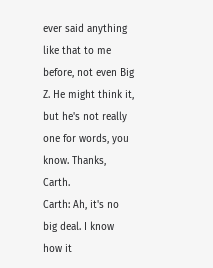ever said anything like that to me before, not even Big Z. He might think it, but he's not really one for words, you know. Thanks, Carth.
Carth: Ah, it's no big deal. I know how it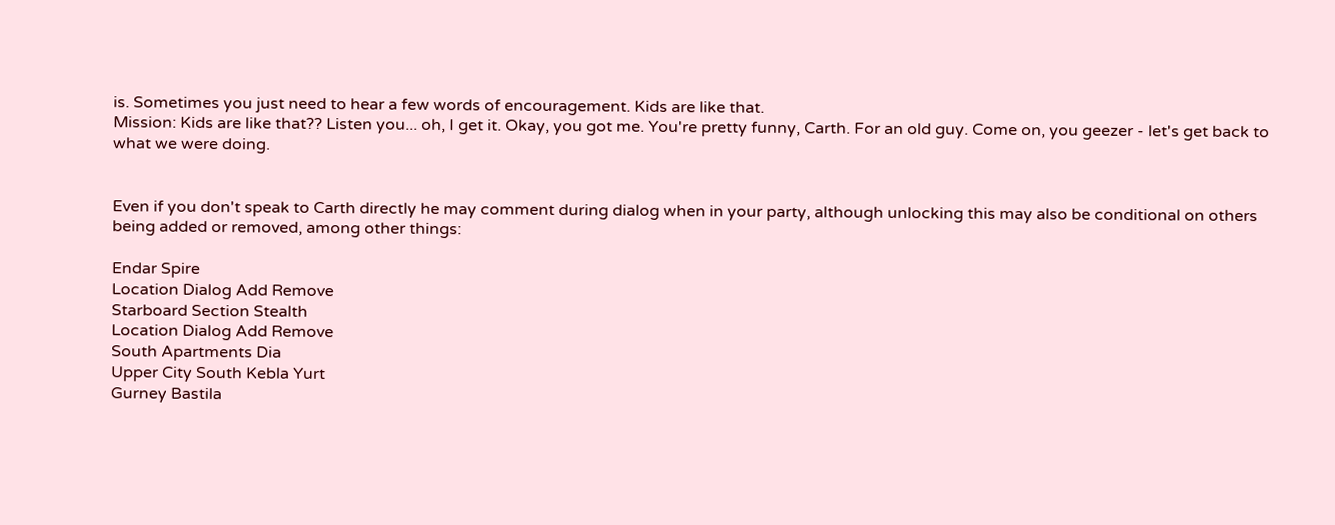is. Sometimes you just need to hear a few words of encouragement. Kids are like that.
Mission: Kids are like that?? Listen you... oh, I get it. Okay, you got me. You're pretty funny, Carth. For an old guy. Come on, you geezer - let's get back to what we were doing.


Even if you don't speak to Carth directly he may comment during dialog when in your party, although unlocking this may also be conditional on others being added or removed, among other things:

Endar Spire
Location Dialog Add Remove
Starboard Section Stealth
Location Dialog Add Remove
South Apartments Dia
Upper City South Kebla Yurt
Gurney Bastila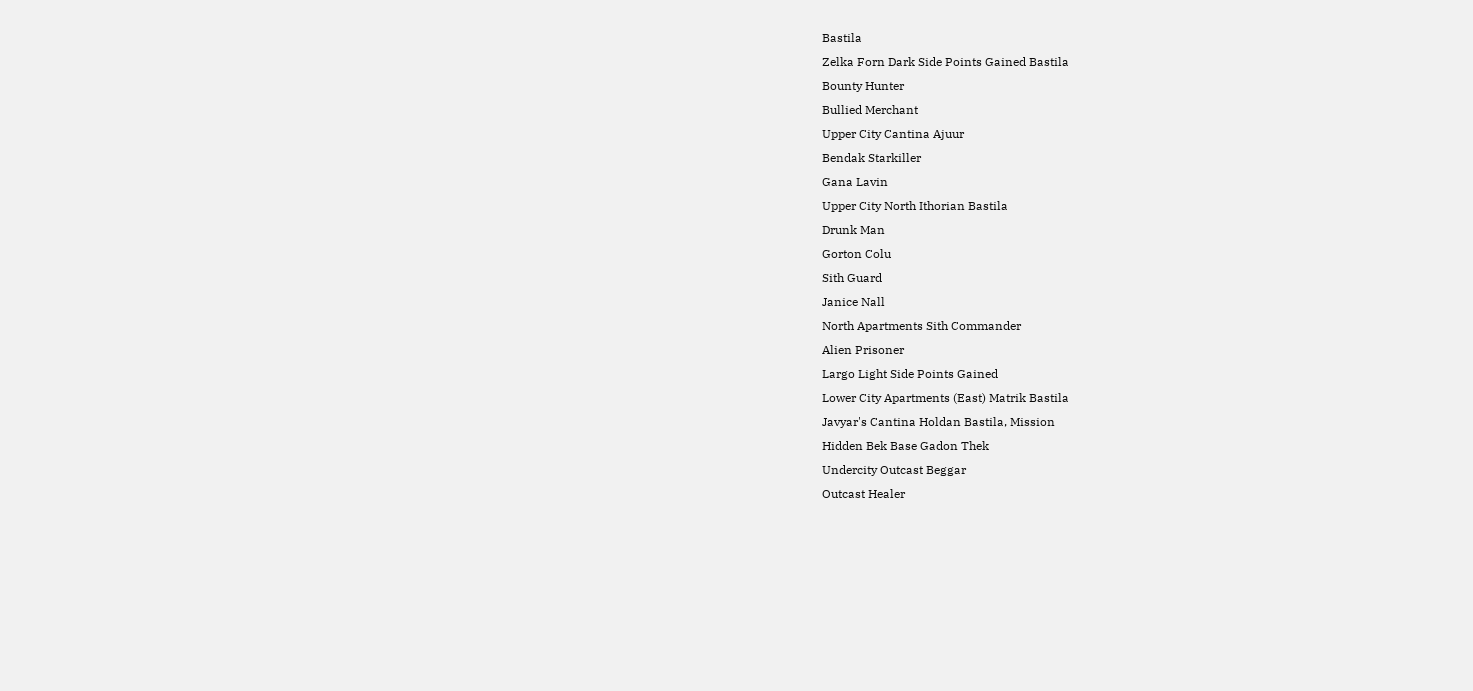Bastila
Zelka Forn Dark Side Points Gained Bastila
Bounty Hunter
Bullied Merchant
Upper City Cantina Ajuur
Bendak Starkiller
Gana Lavin
Upper City North Ithorian Bastila
Drunk Man
Gorton Colu
Sith Guard
Janice Nall
North Apartments Sith Commander
Alien Prisoner
Largo Light Side Points Gained
Lower City Apartments (East) Matrik Bastila
Javyar's Cantina Holdan Bastila, Mission
Hidden Bek Base Gadon Thek
Undercity Outcast Beggar
Outcast Healer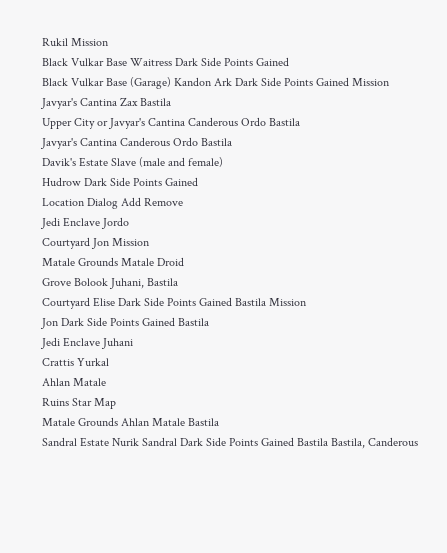Rukil Mission
Black Vulkar Base Waitress Dark Side Points Gained
Black Vulkar Base (Garage) Kandon Ark Dark Side Points Gained Mission
Javyar's Cantina Zax Bastila
Upper City or Javyar's Cantina Canderous Ordo Bastila
Javyar's Cantina Canderous Ordo Bastila
Davik's Estate Slave (male and female)
Hudrow Dark Side Points Gained
Location Dialog Add Remove
Jedi Enclave Jordo
Courtyard Jon Mission
Matale Grounds Matale Droid
Grove Bolook Juhani, Bastila
Courtyard Elise Dark Side Points Gained Bastila Mission
Jon Dark Side Points Gained Bastila
Jedi Enclave Juhani
Crattis Yurkal
Ahlan Matale
Ruins Star Map
Matale Grounds Ahlan Matale Bastila
Sandral Estate Nurik Sandral Dark Side Points Gained Bastila Bastila, Canderous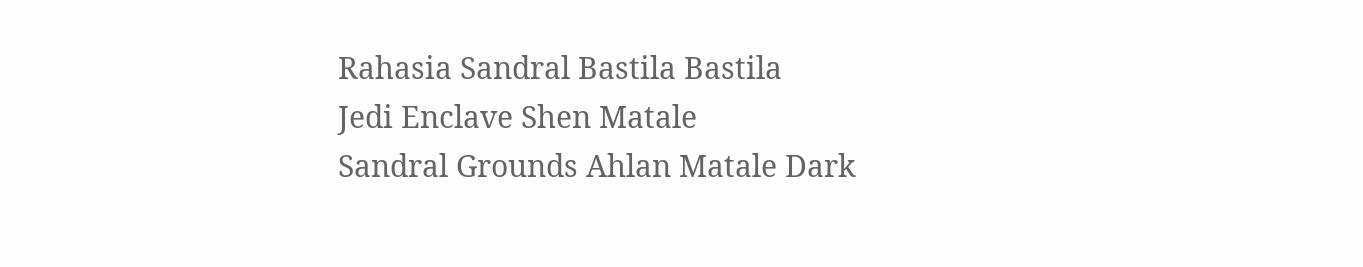Rahasia Sandral Bastila Bastila
Jedi Enclave Shen Matale
Sandral Grounds Ahlan Matale Dark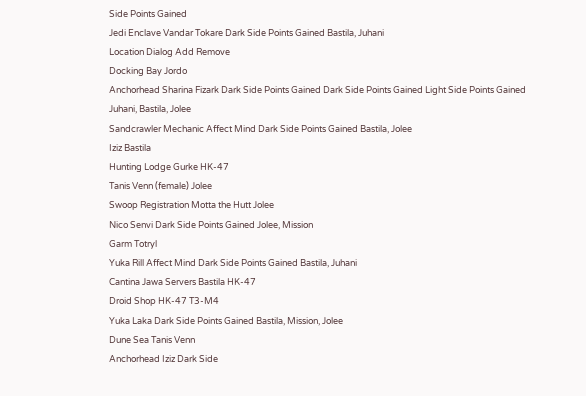Side Points Gained
Jedi Enclave Vandar Tokare Dark Side Points Gained Bastila, Juhani
Location Dialog Add Remove
Docking Bay Jordo
Anchorhead Sharina Fizark Dark Side Points Gained Dark Side Points Gained Light Side Points Gained Juhani, Bastila, Jolee
Sandcrawler Mechanic Affect Mind Dark Side Points Gained Bastila, Jolee
Iziz Bastila
Hunting Lodge Gurke HK-47
Tanis Venn (female) Jolee
Swoop Registration Motta the Hutt Jolee
Nico Senvi Dark Side Points Gained Jolee, Mission
Garm Totryl
Yuka Rill Affect Mind Dark Side Points Gained Bastila, Juhani
Cantina Jawa Servers Bastila HK-47
Droid Shop HK-47 T3-M4
Yuka Laka Dark Side Points Gained Bastila, Mission, Jolee
Dune Sea Tanis Venn
Anchorhead Iziz Dark Side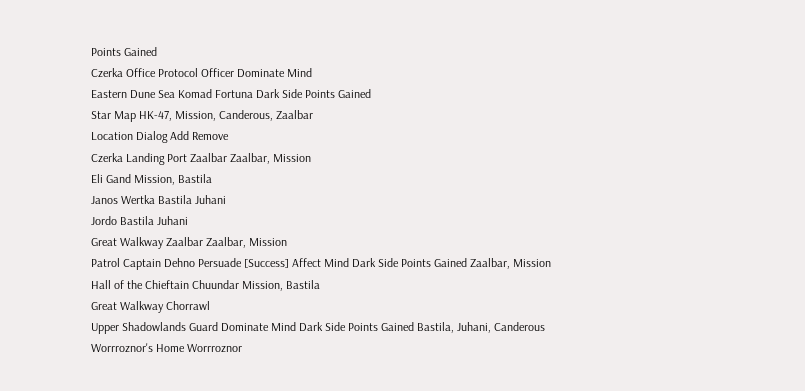Points Gained
Czerka Office Protocol Officer Dominate Mind
Eastern Dune Sea Komad Fortuna Dark Side Points Gained
Star Map HK-47, Mission, Canderous, Zaalbar
Location Dialog Add Remove
Czerka Landing Port Zaalbar Zaalbar, Mission
Eli Gand Mission, Bastila
Janos Wertka Bastila Juhani
Jordo Bastila Juhani
Great Walkway Zaalbar Zaalbar, Mission
Patrol Captain Dehno Persuade [Success] Affect Mind Dark Side Points Gained Zaalbar, Mission
Hall of the Chieftain Chuundar Mission, Bastila
Great Walkway Chorrawl
Upper Shadowlands Guard Dominate Mind Dark Side Points Gained Bastila, Juhani, Canderous
Worrroznor's Home Worrroznor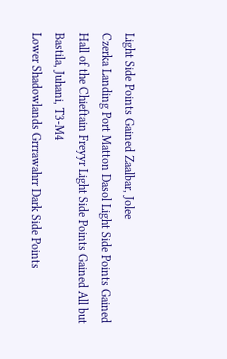Light Side Points Gained Zaalbar, Jolee
Czerka Landing Port Matton Dasol Light Side Points Gained
Hall of the Chieftain Freyyr Light Side Points Gained All but Bastila, Juhani, T3-M4
Lower Shadowlands Grrrawahrr Dark Side Points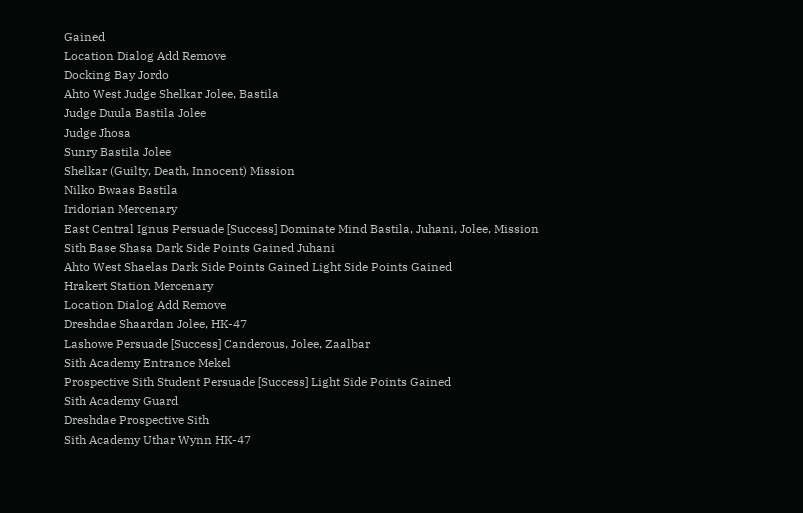Gained
Location Dialog Add Remove
Docking Bay Jordo
Ahto West Judge Shelkar Jolee, Bastila
Judge Duula Bastila Jolee
Judge Jhosa
Sunry Bastila Jolee
Shelkar (Guilty, Death, Innocent) Mission
Nilko Bwaas Bastila
Iridorian Mercenary
East Central Ignus Persuade [Success] Dominate Mind Bastila, Juhani, Jolee, Mission
Sith Base Shasa Dark Side Points Gained Juhani
Ahto West Shaelas Dark Side Points Gained Light Side Points Gained
Hrakert Station Mercenary
Location Dialog Add Remove
Dreshdae Shaardan Jolee, HK-47
Lashowe Persuade [Success] Canderous, Jolee, Zaalbar
Sith Academy Entrance Mekel
Prospective Sith Student Persuade [Success] Light Side Points Gained
Sith Academy Guard
Dreshdae Prospective Sith
Sith Academy Uthar Wynn HK-47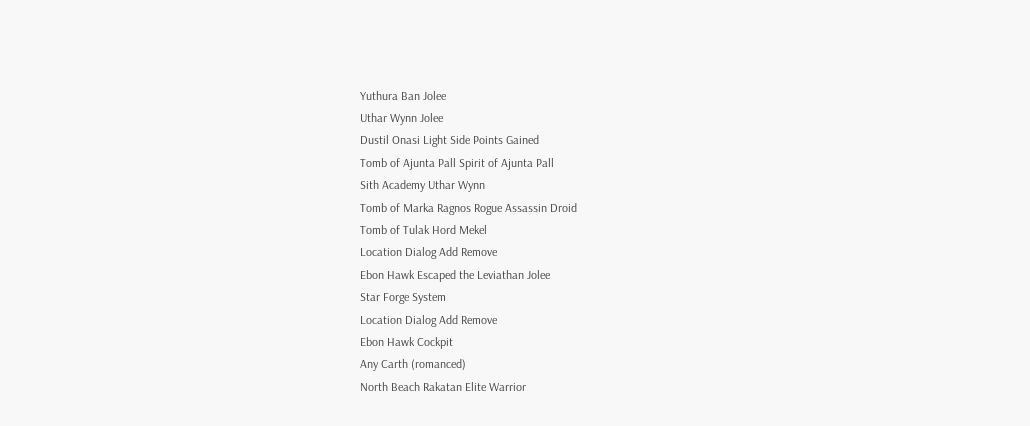Yuthura Ban Jolee
Uthar Wynn Jolee
Dustil Onasi Light Side Points Gained
Tomb of Ajunta Pall Spirit of Ajunta Pall
Sith Academy Uthar Wynn
Tomb of Marka Ragnos Rogue Assassin Droid
Tomb of Tulak Hord Mekel
Location Dialog Add Remove
Ebon Hawk Escaped the Leviathan Jolee
Star Forge System
Location Dialog Add Remove
Ebon Hawk Cockpit
Any Carth (romanced)
North Beach Rakatan Elite Warrior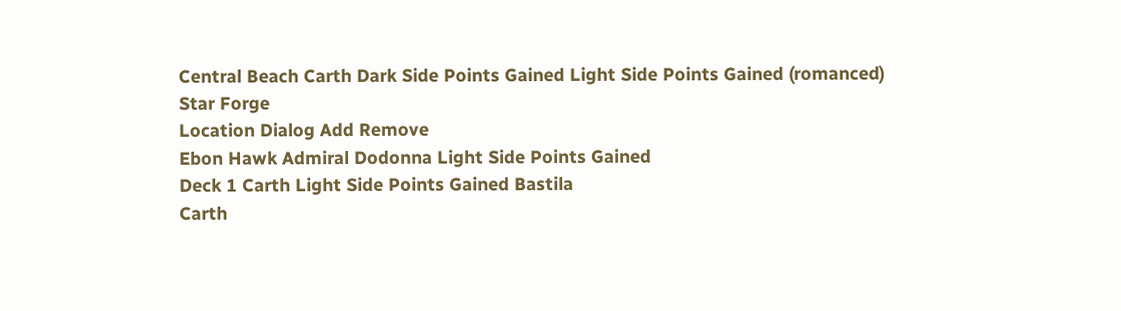Central Beach Carth Dark Side Points Gained Light Side Points Gained (romanced)
Star Forge
Location Dialog Add Remove
Ebon Hawk Admiral Dodonna Light Side Points Gained
Deck 1 Carth Light Side Points Gained Bastila
Carth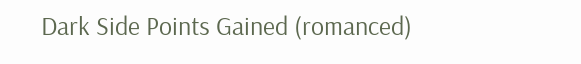Dark Side Points Gained (romanced)